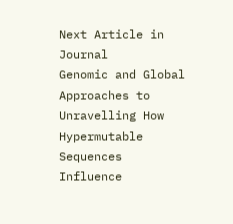Next Article in Journal
Genomic and Global Approaches to Unravelling How Hypermutable Sequences Influence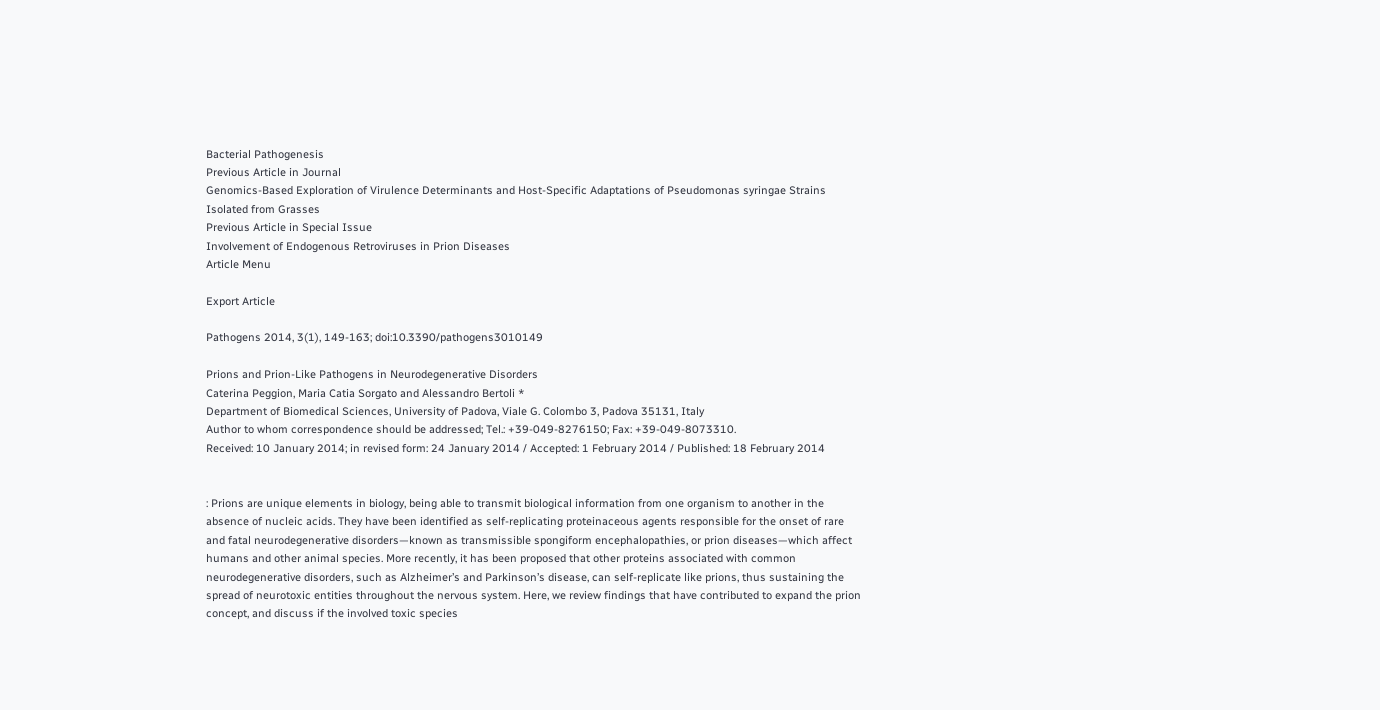Bacterial Pathogenesis
Previous Article in Journal
Genomics-Based Exploration of Virulence Determinants and Host-Specific Adaptations of Pseudomonas syringae Strains Isolated from Grasses
Previous Article in Special Issue
Involvement of Endogenous Retroviruses in Prion Diseases
Article Menu

Export Article

Pathogens 2014, 3(1), 149-163; doi:10.3390/pathogens3010149

Prions and Prion-Like Pathogens in Neurodegenerative Disorders
Caterina Peggion, Maria Catia Sorgato and Alessandro Bertoli *
Department of Biomedical Sciences, University of Padova, Viale G. Colombo 3, Padova 35131, Italy
Author to whom correspondence should be addressed; Tel.: +39-049-8276150; Fax: +39-049-8073310.
Received: 10 January 2014; in revised form: 24 January 2014 / Accepted: 1 February 2014 / Published: 18 February 2014


: Prions are unique elements in biology, being able to transmit biological information from one organism to another in the absence of nucleic acids. They have been identified as self-replicating proteinaceous agents responsible for the onset of rare and fatal neurodegenerative disorders—known as transmissible spongiform encephalopathies, or prion diseases—which affect humans and other animal species. More recently, it has been proposed that other proteins associated with common neurodegenerative disorders, such as Alzheimer’s and Parkinson’s disease, can self-replicate like prions, thus sustaining the spread of neurotoxic entities throughout the nervous system. Here, we review findings that have contributed to expand the prion concept, and discuss if the involved toxic species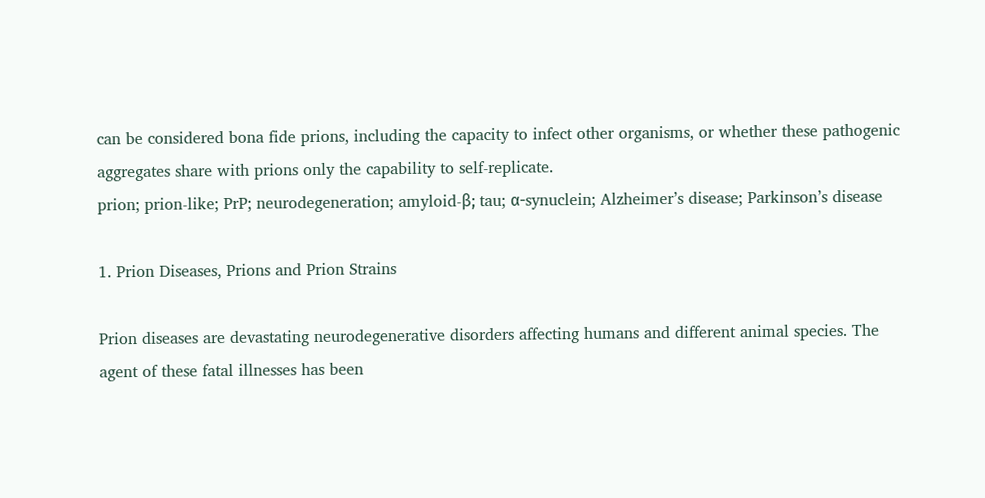can be considered bona fide prions, including the capacity to infect other organisms, or whether these pathogenic aggregates share with prions only the capability to self-replicate.
prion; prion-like; PrP; neurodegeneration; amyloid-β; tau; α-synuclein; Alzheimer’s disease; Parkinson’s disease

1. Prion Diseases, Prions and Prion Strains

Prion diseases are devastating neurodegenerative disorders affecting humans and different animal species. The agent of these fatal illnesses has been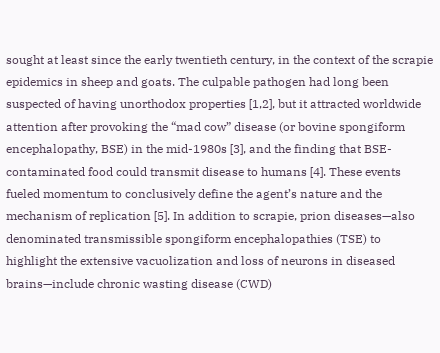sought at least since the early twentieth century, in the context of the scrapie epidemics in sheep and goats. The culpable pathogen had long been suspected of having unorthodox properties [1,2], but it attracted worldwide attention after provoking the “mad cow” disease (or bovine spongiform encephalopathy, BSE) in the mid-1980s [3], and the finding that BSE-contaminated food could transmit disease to humans [4]. These events fueled momentum to conclusively define the agent’s nature and the mechanism of replication [5]. In addition to scrapie, prion diseases—also denominated transmissible spongiform encephalopathies (TSE) to highlight the extensive vacuolization and loss of neurons in diseased brains—include chronic wasting disease (CWD)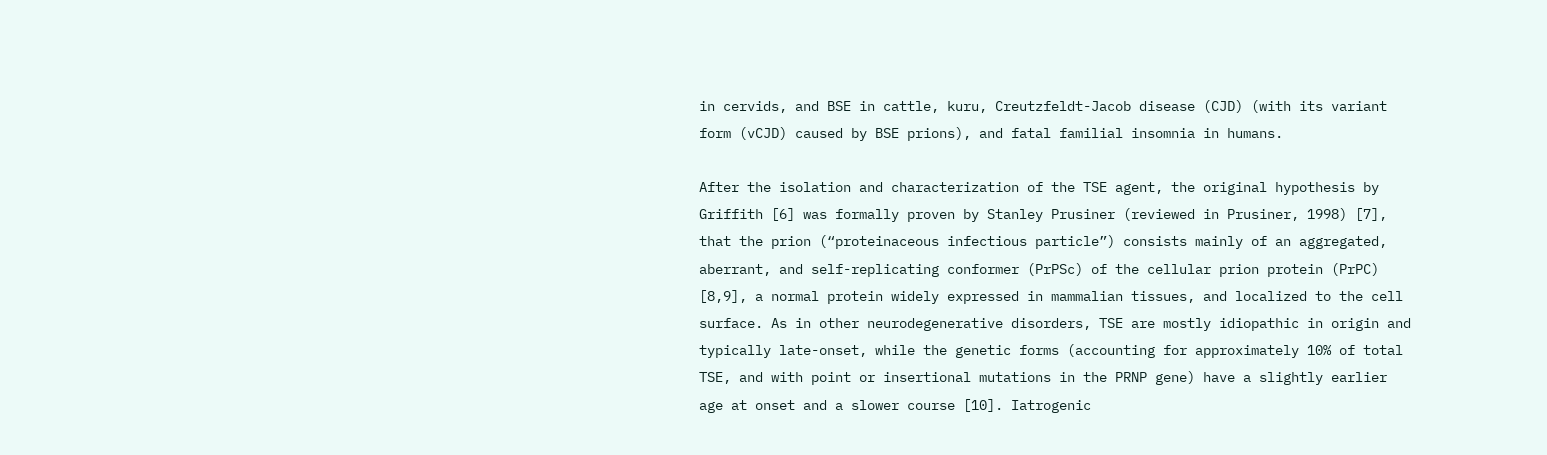in cervids, and BSE in cattle, kuru, Creutzfeldt-Jacob disease (CJD) (with its variant form (vCJD) caused by BSE prions), and fatal familial insomnia in humans.

After the isolation and characterization of the TSE agent, the original hypothesis by Griffith [6] was formally proven by Stanley Prusiner (reviewed in Prusiner, 1998) [7], that the prion (“proteinaceous infectious particle”) consists mainly of an aggregated, aberrant, and self-replicating conformer (PrPSc) of the cellular prion protein (PrPC) [8,9], a normal protein widely expressed in mammalian tissues, and localized to the cell surface. As in other neurodegenerative disorders, TSE are mostly idiopathic in origin and typically late-onset, while the genetic forms (accounting for approximately 10% of total TSE, and with point or insertional mutations in the PRNP gene) have a slightly earlier age at onset and a slower course [10]. Iatrogenic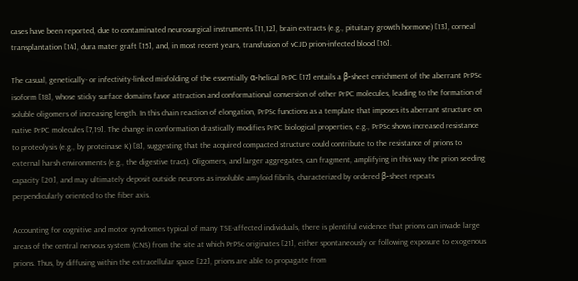cases have been reported, due to contaminated neurosurgical instruments [11,12], brain extracts (e.g., pituitary growth hormone) [13], corneal transplantation [14], dura mater graft [15], and, in most recent years, transfusion of vCJD prion-infected blood [16].

The casual, genetically- or infectivity-linked misfolding of the essentially α-helical PrPC [17] entails a β-sheet enrichment of the aberrant PrPSc isoform [18], whose sticky surface domains favor attraction and conformational conversion of other PrPC molecules, leading to the formation of soluble oligomers of increasing length. In this chain reaction of elongation, PrPSc functions as a template that imposes its aberrant structure on native PrPC molecules [7,19]. The change in conformation drastically modifies PrPC biological properties, e.g., PrPSc shows increased resistance to proteolysis (e.g., by proteinase K) [8], suggesting that the acquired compacted structure could contribute to the resistance of prions to external harsh environments (e.g., the digestive tract). Oligomers, and larger aggregates, can fragment, amplifying in this way the prion seeding capacity [20], and may ultimately deposit outside neurons as insoluble amyloid fibrils, characterized by ordered β-sheet repeats perpendicularly oriented to the fiber axis.

Accounting for cognitive and motor syndromes typical of many TSE-affected individuals, there is plentiful evidence that prions can invade large areas of the central nervous system (CNS) from the site at which PrPSc originates [21], either spontaneously or following exposure to exogenous prions. Thus, by diffusing within the extracellular space [22], prions are able to propagate from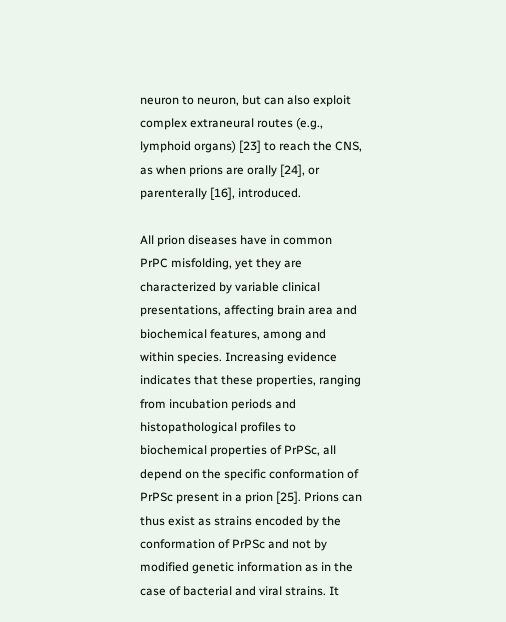neuron to neuron, but can also exploit complex extraneural routes (e.g., lymphoid organs) [23] to reach the CNS, as when prions are orally [24], or parenterally [16], introduced.

All prion diseases have in common PrPC misfolding, yet they are characterized by variable clinical presentations, affecting brain area and biochemical features, among and within species. Increasing evidence indicates that these properties, ranging from incubation periods and histopathological profiles to biochemical properties of PrPSc, all depend on the specific conformation of PrPSc present in a prion [25]. Prions can thus exist as strains encoded by the conformation of PrPSc and not by modified genetic information as in the case of bacterial and viral strains. It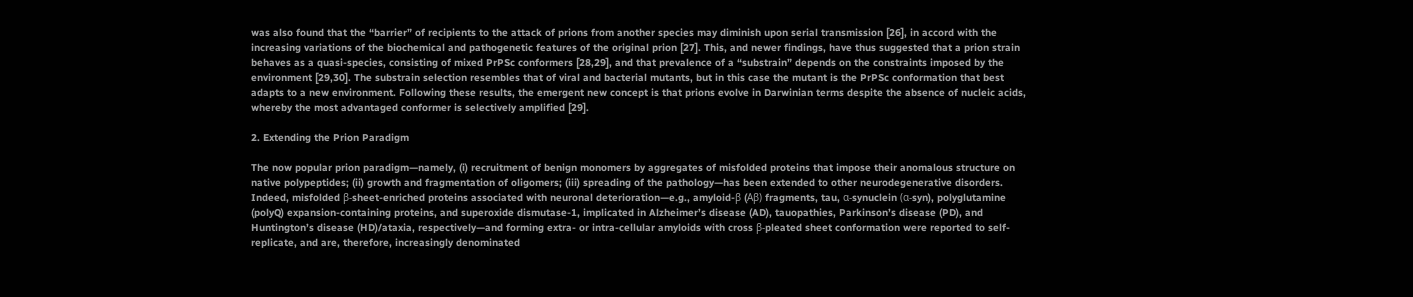was also found that the “barrier” of recipients to the attack of prions from another species may diminish upon serial transmission [26], in accord with the increasing variations of the biochemical and pathogenetic features of the original prion [27]. This, and newer findings, have thus suggested that a prion strain behaves as a quasi-species, consisting of mixed PrPSc conformers [28,29], and that prevalence of a “substrain” depends on the constraints imposed by the environment [29,30]. The substrain selection resembles that of viral and bacterial mutants, but in this case the mutant is the PrPSc conformation that best adapts to a new environment. Following these results, the emergent new concept is that prions evolve in Darwinian terms despite the absence of nucleic acids, whereby the most advantaged conformer is selectively amplified [29].

2. Extending the Prion Paradigm

The now popular prion paradigm—namely, (i) recruitment of benign monomers by aggregates of misfolded proteins that impose their anomalous structure on native polypeptides; (ii) growth and fragmentation of oligomers; (iii) spreading of the pathology—has been extended to other neurodegenerative disorders. Indeed, misfolded β-sheet-enriched proteins associated with neuronal deterioration—e.g., amyloid-β (Aβ) fragments, tau, α-synuclein (α-syn), polyglutamine (polyQ) expansion-containing proteins, and superoxide dismutase-1, implicated in Alzheimer’s disease (AD), tauopathies, Parkinson’s disease (PD), and Huntington’s disease (HD)/ataxia, respectively—and forming extra- or intra-cellular amyloids with cross β-pleated sheet conformation were reported to self-replicate, and are, therefore, increasingly denominated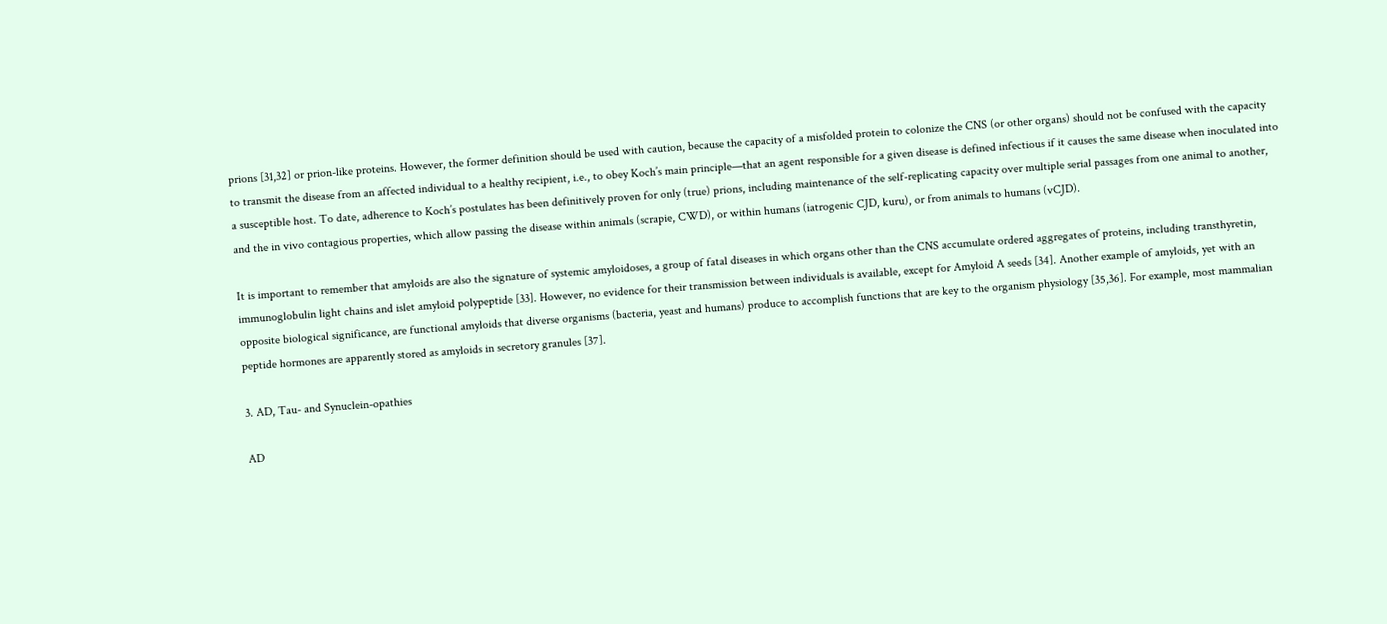prions [31,32] or prion-like proteins. However, the former definition should be used with caution, because the capacity of a misfolded protein to colonize the CNS (or other organs) should not be confused with the capacity to transmit the disease from an affected individual to a healthy recipient, i.e., to obey Koch’s main principle—that an agent responsible for a given disease is defined infectious if it causes the same disease when inoculated into a susceptible host. To date, adherence to Koch’s postulates has been definitively proven for only (true) prions, including maintenance of the self-replicating capacity over multiple serial passages from one animal to another, and the in vivo contagious properties, which allow passing the disease within animals (scrapie, CWD), or within humans (iatrogenic CJD, kuru), or from animals to humans (vCJD).

It is important to remember that amyloids are also the signature of systemic amyloidoses, a group of fatal diseases in which organs other than the CNS accumulate ordered aggregates of proteins, including transthyretin, immunoglobulin light chains and islet amyloid polypeptide [33]. However, no evidence for their transmission between individuals is available, except for Amyloid A seeds [34]. Another example of amyloids, yet with an opposite biological significance, are functional amyloids that diverse organisms (bacteria, yeast and humans) produce to accomplish functions that are key to the organism physiology [35,36]. For example, most mammalian peptide hormones are apparently stored as amyloids in secretory granules [37].

3. AD, Tau- and Synuclein-opathies

AD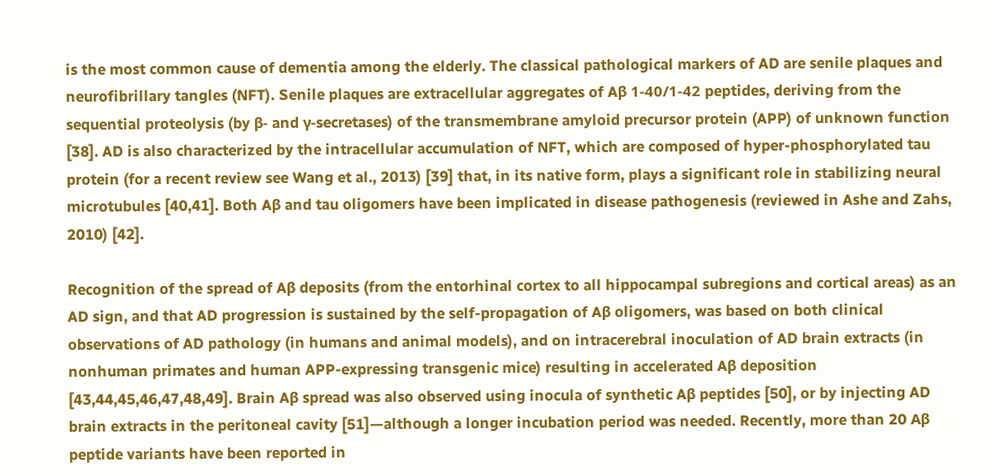is the most common cause of dementia among the elderly. The classical pathological markers of AD are senile plaques and neurofibrillary tangles (NFT). Senile plaques are extracellular aggregates of Aβ 1-40/1-42 peptides, deriving from the sequential proteolysis (by β- and γ-secretases) of the transmembrane amyloid precursor protein (APP) of unknown function [38]. AD is also characterized by the intracellular accumulation of NFT, which are composed of hyper-phosphorylated tau protein (for a recent review see Wang et al., 2013) [39] that, in its native form, plays a significant role in stabilizing neural microtubules [40,41]. Both Aβ and tau oligomers have been implicated in disease pathogenesis (reviewed in Ashe and Zahs, 2010) [42].

Recognition of the spread of Aβ deposits (from the entorhinal cortex to all hippocampal subregions and cortical areas) as an AD sign, and that AD progression is sustained by the self-propagation of Aβ oligomers, was based on both clinical observations of AD pathology (in humans and animal models), and on intracerebral inoculation of AD brain extracts (in nonhuman primates and human APP-expressing transgenic mice) resulting in accelerated Aβ deposition [43,44,45,46,47,48,49]. Brain Aβ spread was also observed using inocula of synthetic Aβ peptides [50], or by injecting AD brain extracts in the peritoneal cavity [51]—although a longer incubation period was needed. Recently, more than 20 Aβ peptide variants have been reported in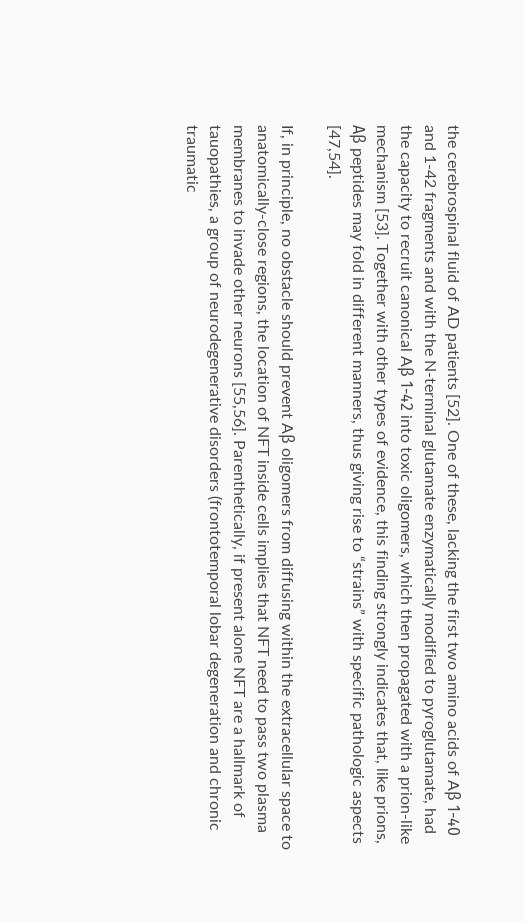the cerebrospinal fluid of AD patients [52]. One of these, lacking the first two amino acids of Aβ 1-40 and 1-42 fragments and with the N-terminal glutamate enzymatically modified to pyroglutamate, had the capacity to recruit canonical Aβ 1-42 into toxic oligomers, which then propagated with a prion-like mechanism [53]. Together with other types of evidence, this finding strongly indicates that, like prions, Aβ peptides may fold in different manners, thus giving rise to “strains” with specific pathologic aspects [47,54].

If, in principle, no obstacle should prevent Aβ oligomers from diffusing within the extracellular space to anatomically-close regions, the location of NFT inside cells implies that NFT need to pass two plasma membranes to invade other neurons [55,56]. Parenthetically, if present alone NFT are a hallmark of tauopathies, a group of neurodegenerative disorders (frontotemporal lobar degeneration and chronic traumatic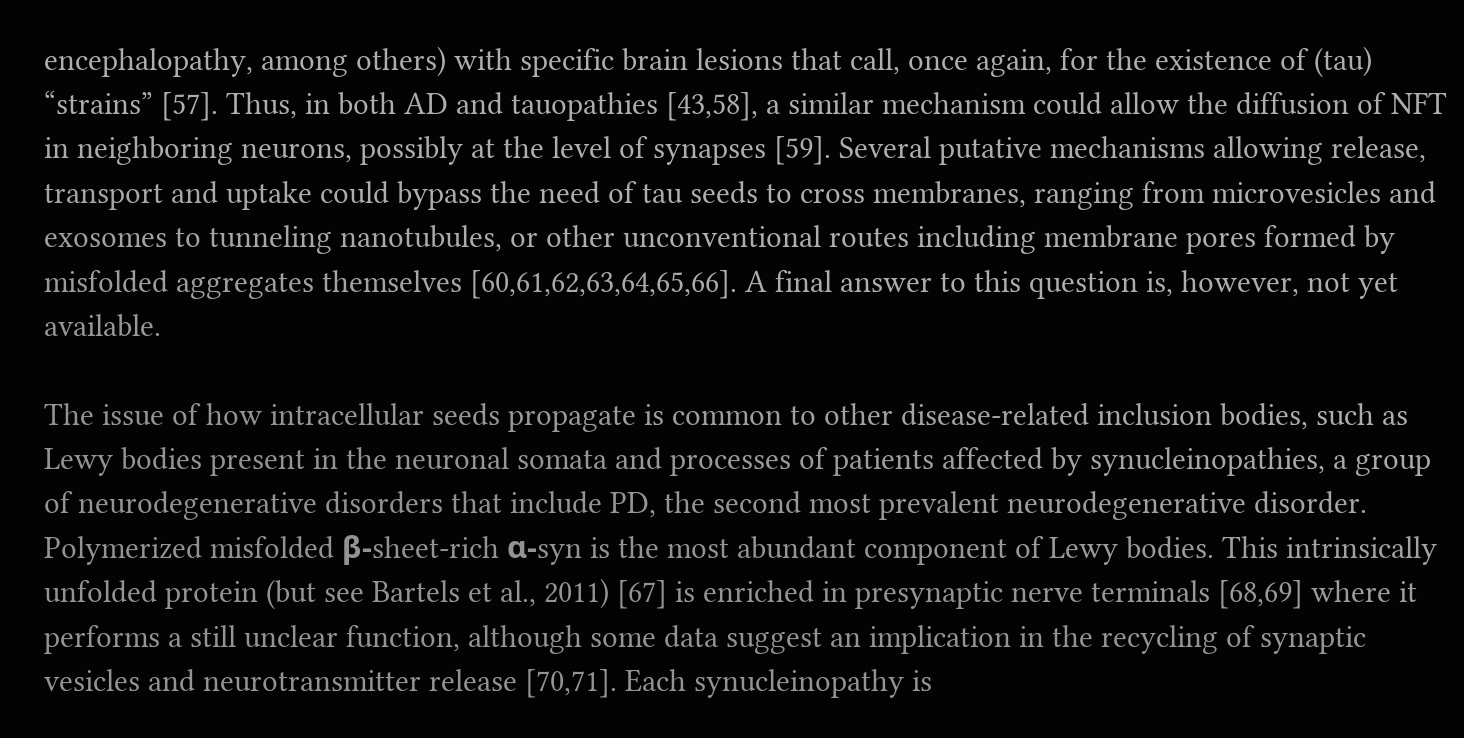encephalopathy, among others) with specific brain lesions that call, once again, for the existence of (tau) “strains” [57]. Thus, in both AD and tauopathies [43,58], a similar mechanism could allow the diffusion of NFT in neighboring neurons, possibly at the level of synapses [59]. Several putative mechanisms allowing release, transport and uptake could bypass the need of tau seeds to cross membranes, ranging from microvesicles and exosomes to tunneling nanotubules, or other unconventional routes including membrane pores formed by misfolded aggregates themselves [60,61,62,63,64,65,66]. A final answer to this question is, however, not yet available.

The issue of how intracellular seeds propagate is common to other disease-related inclusion bodies, such as Lewy bodies present in the neuronal somata and processes of patients affected by synucleinopathies, a group of neurodegenerative disorders that include PD, the second most prevalent neurodegenerative disorder. Polymerized misfolded β-sheet-rich α-syn is the most abundant component of Lewy bodies. This intrinsically unfolded protein (but see Bartels et al., 2011) [67] is enriched in presynaptic nerve terminals [68,69] where it performs a still unclear function, although some data suggest an implication in the recycling of synaptic vesicles and neurotransmitter release [70,71]. Each synucleinopathy is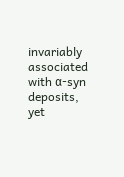invariably associated with α-syn deposits, yet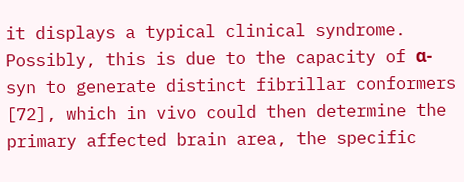it displays a typical clinical syndrome. Possibly, this is due to the capacity of α-syn to generate distinct fibrillar conformers [72], which in vivo could then determine the primary affected brain area, the specific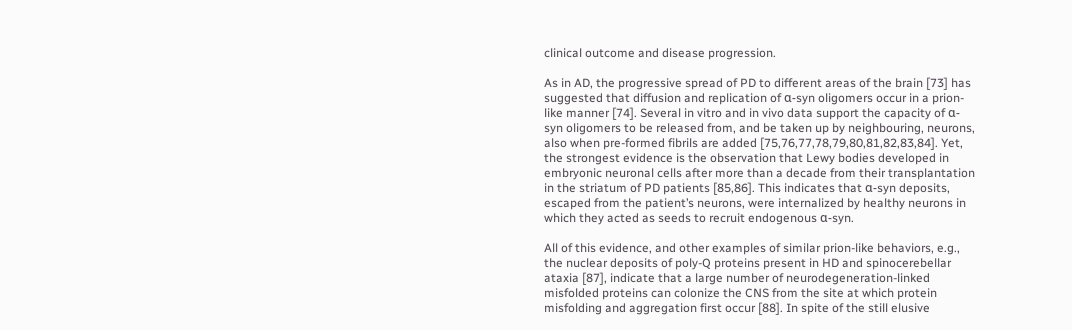clinical outcome and disease progression.

As in AD, the progressive spread of PD to different areas of the brain [73] has suggested that diffusion and replication of α-syn oligomers occur in a prion-like manner [74]. Several in vitro and in vivo data support the capacity of α-syn oligomers to be released from, and be taken up by neighbouring, neurons, also when pre-formed fibrils are added [75,76,77,78,79,80,81,82,83,84]. Yet, the strongest evidence is the observation that Lewy bodies developed in embryonic neuronal cells after more than a decade from their transplantation in the striatum of PD patients [85,86]. This indicates that α-syn deposits, escaped from the patient’s neurons, were internalized by healthy neurons in which they acted as seeds to recruit endogenous α-syn.

All of this evidence, and other examples of similar prion-like behaviors, e.g., the nuclear deposits of poly-Q proteins present in HD and spinocerebellar ataxia [87], indicate that a large number of neurodegeneration-linked misfolded proteins can colonize the CNS from the site at which protein misfolding and aggregation first occur [88]. In spite of the still elusive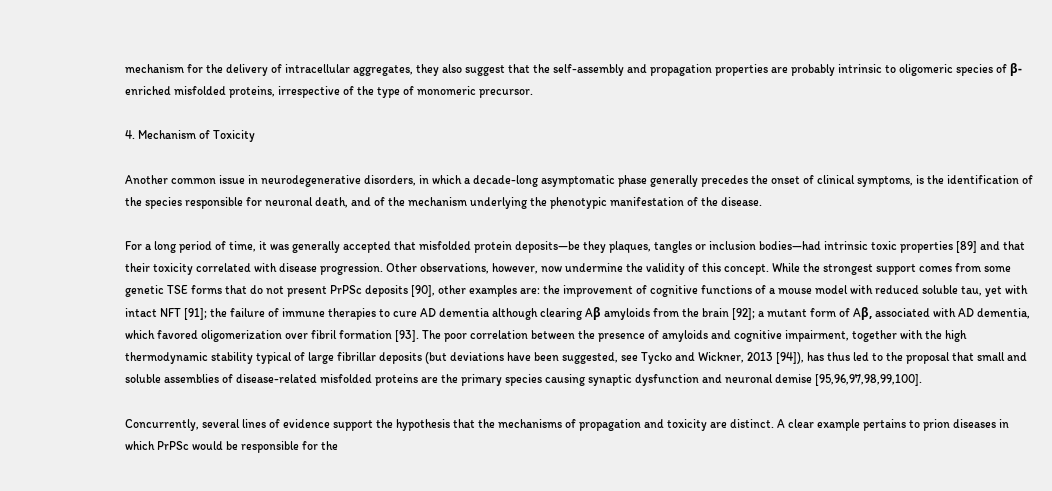mechanism for the delivery of intracellular aggregates, they also suggest that the self-assembly and propagation properties are probably intrinsic to oligomeric species of β-enriched misfolded proteins, irrespective of the type of monomeric precursor.

4. Mechanism of Toxicity

Another common issue in neurodegenerative disorders, in which a decade-long asymptomatic phase generally precedes the onset of clinical symptoms, is the identification of the species responsible for neuronal death, and of the mechanism underlying the phenotypic manifestation of the disease.

For a long period of time, it was generally accepted that misfolded protein deposits—be they plaques, tangles or inclusion bodies—had intrinsic toxic properties [89] and that their toxicity correlated with disease progression. Other observations, however, now undermine the validity of this concept. While the strongest support comes from some genetic TSE forms that do not present PrPSc deposits [90], other examples are: the improvement of cognitive functions of a mouse model with reduced soluble tau, yet with intact NFT [91]; the failure of immune therapies to cure AD dementia although clearing Aβ amyloids from the brain [92]; a mutant form of Aβ, associated with AD dementia, which favored oligomerization over fibril formation [93]. The poor correlation between the presence of amyloids and cognitive impairment, together with the high thermodynamic stability typical of large fibrillar deposits (but deviations have been suggested, see Tycko and Wickner, 2013 [94]), has thus led to the proposal that small and soluble assemblies of disease-related misfolded proteins are the primary species causing synaptic dysfunction and neuronal demise [95,96,97,98,99,100].

Concurrently, several lines of evidence support the hypothesis that the mechanisms of propagation and toxicity are distinct. A clear example pertains to prion diseases in which PrPSc would be responsible for the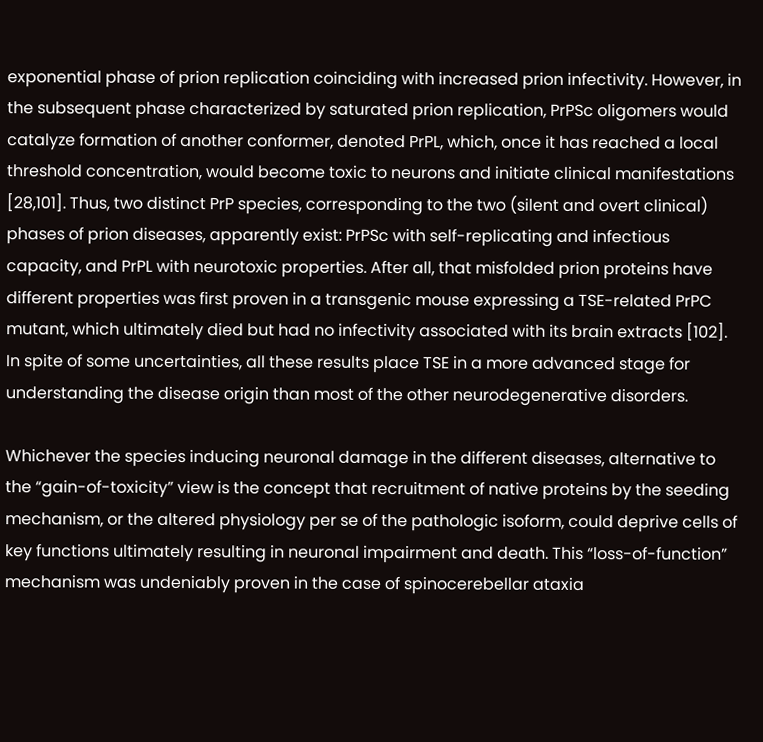exponential phase of prion replication coinciding with increased prion infectivity. However, in the subsequent phase characterized by saturated prion replication, PrPSc oligomers would catalyze formation of another conformer, denoted PrPL, which, once it has reached a local threshold concentration, would become toxic to neurons and initiate clinical manifestations [28,101]. Thus, two distinct PrP species, corresponding to the two (silent and overt clinical) phases of prion diseases, apparently exist: PrPSc with self-replicating and infectious capacity, and PrPL with neurotoxic properties. After all, that misfolded prion proteins have different properties was first proven in a transgenic mouse expressing a TSE-related PrPC mutant, which ultimately died but had no infectivity associated with its brain extracts [102]. In spite of some uncertainties, all these results place TSE in a more advanced stage for understanding the disease origin than most of the other neurodegenerative disorders.

Whichever the species inducing neuronal damage in the different diseases, alternative to the “gain-of-toxicity” view is the concept that recruitment of native proteins by the seeding mechanism, or the altered physiology per se of the pathologic isoform, could deprive cells of key functions ultimately resulting in neuronal impairment and death. This “loss-of-function” mechanism was undeniably proven in the case of spinocerebellar ataxia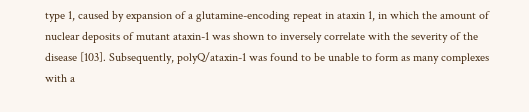type 1, caused by expansion of a glutamine-encoding repeat in ataxin 1, in which the amount of nuclear deposits of mutant ataxin-1 was shown to inversely correlate with the severity of the disease [103]. Subsequently, polyQ/ataxin-1 was found to be unable to form as many complexes with a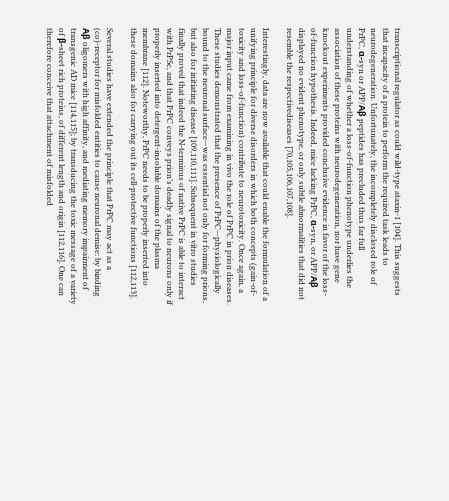transcriptional regulator as could wild-type ataxin-1 [104]. This suggests that incapacity of a protein to perform the required task leads to neurodegeneration. Unfortunately, the incompletely disclosed role of PrPC, α-syn or APP/Aβ peptides has precluded thus far full understanding of whether a loss-of-function phenotype underlies the association of these proteins with neurodegeneration, nor have gene knockout experiments provided conclusive evidence in favor of the loss-of-function hypothesis. Indeed, mice lacking PrPC, α-syn, or APP/Aβ displayed no evident phenotype, or only subtle abnormalities that did not resemble the respectivediseases [70,105,106,107,108].

Interestingly, data are now available that could enable the formulation of a unifying principle for diverse disorders in which both concepts (gain-of-toxicity and loss-of-function) contribute to neurotoxicity. Once again, a major input came from examining in vivo the role of PrPC in prion diseases. These studies demonstrated that the presence of PrPC—physiologically bound to the neuronal surface—was essential not only for forming prions, but also for initiating disease [109,110,111]. Subsequent in vitro studies finally proved that indeed the N-terminus of native PrPC is able to interact with PrPSc, and that PrPC conveys prion’s deadly signal to neurons only if properly inserted into detergent-insoluble domains of the plasma membrane [112]. Noteworthy, PrPC needs to be properly inserted into these domains also for carrying out its cell-protective functions [112,113].

Several studies have extended the principle that PrPC may act as a (co)-receptor for misfolded entities to cause neuronal demise: by binding Aβ oligomers with high affinity, and mediating memory impairment of transgenic AD mice [114,115]; by transducing the toxic message of a variety of β-sheet rich proteins, of different length and origin [112,116]. One can therefore conceive that attachment of misfolded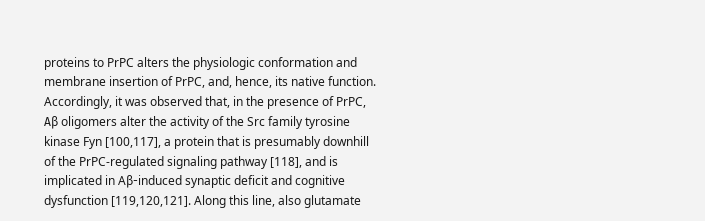proteins to PrPC alters the physiologic conformation and membrane insertion of PrPC, and, hence, its native function. Accordingly, it was observed that, in the presence of PrPC, Aβ oligomers alter the activity of the Src family tyrosine kinase Fyn [100,117], a protein that is presumably downhill of the PrPC-regulated signaling pathway [118], and is implicated in Aβ-induced synaptic deficit and cognitive dysfunction [119,120,121]. Along this line, also glutamate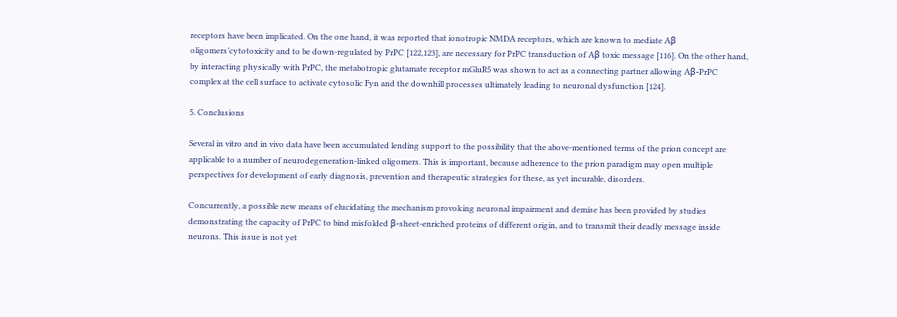receptors have been implicated. On the one hand, it was reported that ionotropic NMDA receptors, which are known to mediate Aβ oligomers’cytotoxicity and to be down-regulated by PrPC [122,123], are necessary for PrPC transduction of Aβ toxic message [116]. On the other hand, by interacting physically with PrPC, the metabotropic glutamate receptor mGluR5 was shown to act as a connecting partner allowing Aβ-PrPC complex at the cell surface to activate cytosolic Fyn and the downhill processes ultimately leading to neuronal dysfunction [124].

5. Conclusions

Several in vitro and in vivo data have been accumulated lending support to the possibility that the above-mentioned terms of the prion concept are applicable to a number of neurodegeneration-linked oligomers. This is important, because adherence to the prion paradigm may open multiple perspectives for development of early diagnosis, prevention and therapeutic strategies for these, as yet incurable, disorders.

Concurrently, a possible new means of elucidating the mechanism provoking neuronal impairment and demise has been provided by studies demonstrating the capacity of PrPC to bind misfolded β-sheet-enriched proteins of different origin, and to transmit their deadly message inside neurons. This issue is not yet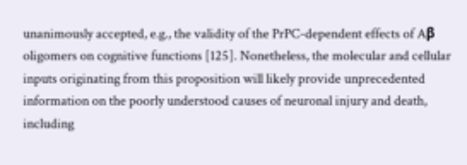unanimously accepted, e.g., the validity of the PrPC-dependent effects of Aβ oligomers on cognitive functions [125]. Nonetheless, the molecular and cellular inputs originating from this proposition will likely provide unprecedented information on the poorly understood causes of neuronal injury and death, including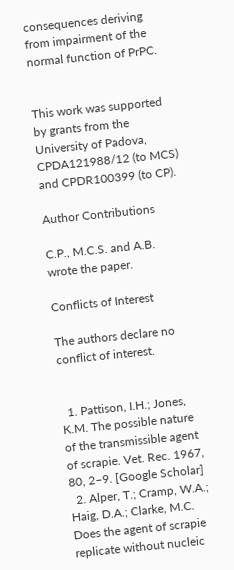consequences deriving from impairment of the normal function of PrPC.


This work was supported by grants from the University of Padova, CPDA121988/12 (to MCS) and CPDR100399 (to CP).

Author Contributions

C.P., M.C.S. and A.B. wrote the paper.

Conflicts of Interest

The authors declare no conflict of interest.


  1. Pattison, I.H.; Jones, K.M. The possible nature of the transmissible agent of scrapie. Vet. Rec. 1967, 80, 2–9. [Google Scholar]
  2. Alper, T.; Cramp, W.A.; Haig, D.A.; Clarke, M.C. Does the agent of scrapie replicate without nucleic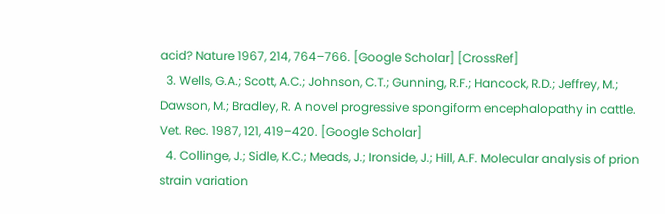acid? Nature 1967, 214, 764–766. [Google Scholar] [CrossRef]
  3. Wells, G.A.; Scott, A.C.; Johnson, C.T.; Gunning, R.F.; Hancock, R.D.; Jeffrey, M.; Dawson, M.; Bradley, R. A novel progressive spongiform encephalopathy in cattle. Vet. Rec. 1987, 121, 419–420. [Google Scholar]
  4. Collinge, J.; Sidle, K.C.; Meads, J.; Ironside, J.; Hill, A.F. Molecular analysis of prion strain variation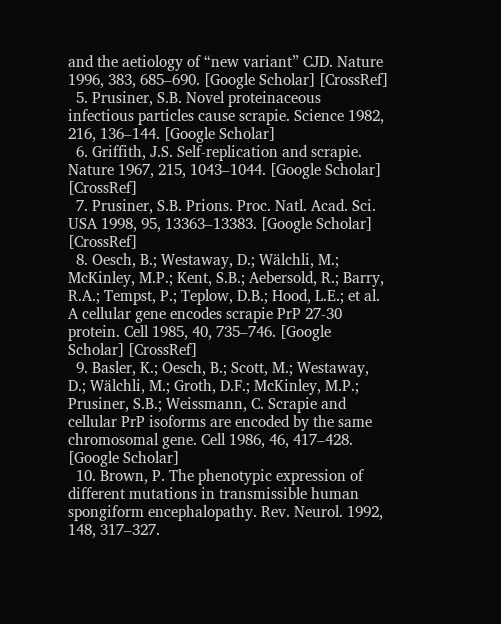and the aetiology of “new variant” CJD. Nature 1996, 383, 685–690. [Google Scholar] [CrossRef]
  5. Prusiner, S.B. Novel proteinaceous infectious particles cause scrapie. Science 1982, 216, 136–144. [Google Scholar]
  6. Griffith, J.S. Self-replication and scrapie. Nature 1967, 215, 1043–1044. [Google Scholar] [CrossRef]
  7. Prusiner, S.B. Prions. Proc. Natl. Acad. Sci. USA 1998, 95, 13363–13383. [Google Scholar] [CrossRef]
  8. Oesch, B.; Westaway, D.; Wälchli, M.; McKinley, M.P.; Kent, S.B.; Aebersold, R.; Barry, R.A.; Tempst, P.; Teplow, D.B.; Hood, L.E.; et al. A cellular gene encodes scrapie PrP 27-30 protein. Cell 1985, 40, 735–746. [Google Scholar] [CrossRef]
  9. Basler, K.; Oesch, B.; Scott, M.; Westaway, D.; Wälchli, M.; Groth, D.F.; McKinley, M.P.; Prusiner, S.B.; Weissmann, C. Scrapie and cellular PrP isoforms are encoded by the same chromosomal gene. Cell 1986, 46, 417–428. [Google Scholar]
  10. Brown, P. The phenotypic expression of different mutations in transmissible human spongiform encephalopathy. Rev. Neurol. 1992, 148, 317–327.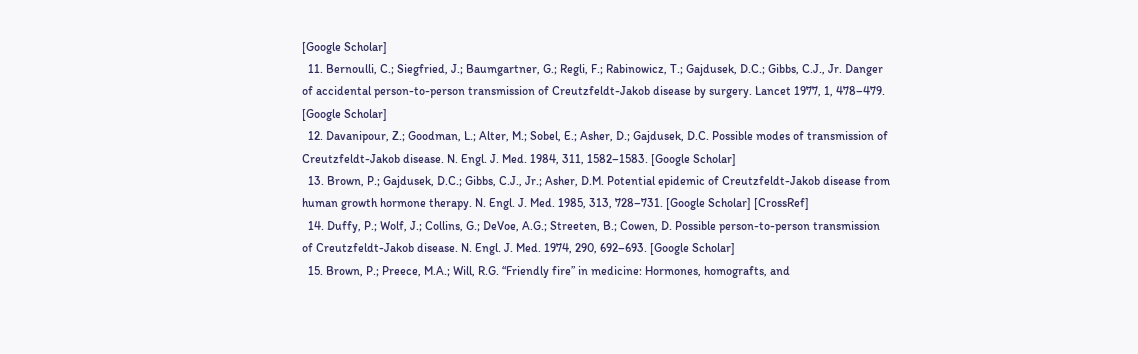[Google Scholar]
  11. Bernoulli, C.; Siegfried, J.; Baumgartner, G.; Regli, F.; Rabinowicz, T.; Gajdusek, D.C.; Gibbs, C.J., Jr. Danger of accidental person-to-person transmission of Creutzfeldt-Jakob disease by surgery. Lancet 1977, 1, 478–479. [Google Scholar]
  12. Davanipour, Z.; Goodman, L.; Alter, M.; Sobel, E.; Asher, D.; Gajdusek, D.C. Possible modes of transmission of Creutzfeldt-Jakob disease. N. Engl. J. Med. 1984, 311, 1582–1583. [Google Scholar]
  13. Brown, P.; Gajdusek, D.C.; Gibbs, C.J., Jr.; Asher, D.M. Potential epidemic of Creutzfeldt-Jakob disease from human growth hormone therapy. N. Engl. J. Med. 1985, 313, 728–731. [Google Scholar] [CrossRef]
  14. Duffy, P.; Wolf, J.; Collins, G.; DeVoe, A.G.; Streeten, B.; Cowen, D. Possible person-to-person transmission of Creutzfeldt-Jakob disease. N. Engl. J. Med. 1974, 290, 692–693. [Google Scholar]
  15. Brown, P.; Preece, M.A.; Will, R.G. “Friendly fire” in medicine: Hormones, homografts, and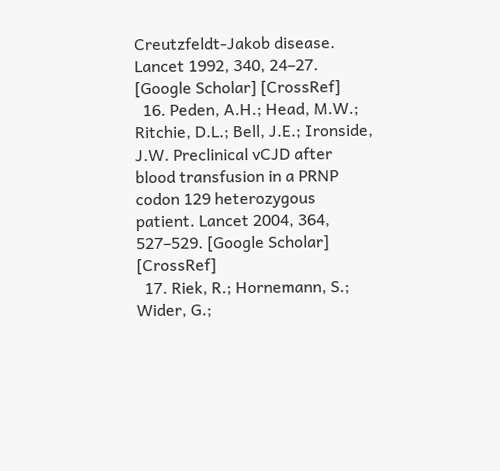Creutzfeldt-Jakob disease. Lancet 1992, 340, 24–27. [Google Scholar] [CrossRef]
  16. Peden, A.H.; Head, M.W.; Ritchie, D.L.; Bell, J.E.; Ironside, J.W. Preclinical vCJD after blood transfusion in a PRNP codon 129 heterozygous patient. Lancet 2004, 364, 527–529. [Google Scholar] [CrossRef]
  17. Riek, R.; Hornemann, S.; Wider, G.;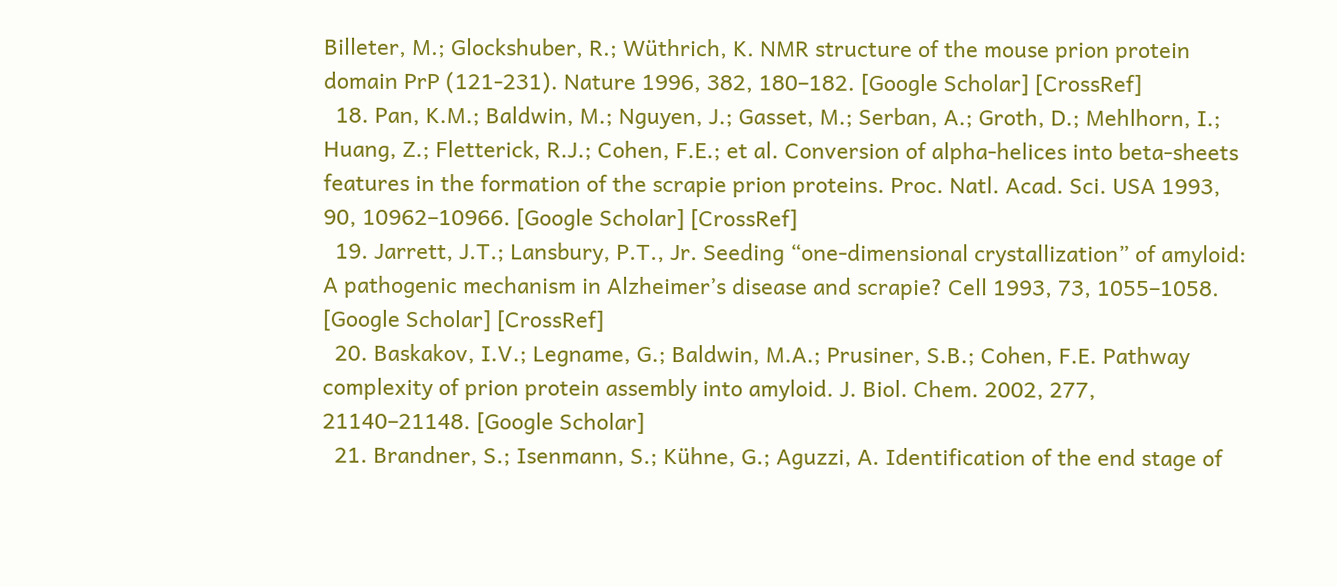Billeter, M.; Glockshuber, R.; Wüthrich, K. NMR structure of the mouse prion protein domain PrP (121-231). Nature 1996, 382, 180–182. [Google Scholar] [CrossRef]
  18. Pan, K.M.; Baldwin, M.; Nguyen, J.; Gasset, M.; Serban, A.; Groth, D.; Mehlhorn, I.; Huang, Z.; Fletterick, R.J.; Cohen, F.E.; et al. Conversion of alpha-helices into beta-sheets features in the formation of the scrapie prion proteins. Proc. Natl. Acad. Sci. USA 1993, 90, 10962–10966. [Google Scholar] [CrossRef]
  19. Jarrett, J.T.; Lansbury, P.T., Jr. Seeding “one-dimensional crystallization” of amyloid: A pathogenic mechanism in Alzheimer’s disease and scrapie? Cell 1993, 73, 1055–1058. [Google Scholar] [CrossRef]
  20. Baskakov, I.V.; Legname, G.; Baldwin, M.A.; Prusiner, S.B.; Cohen, F.E. Pathway complexity of prion protein assembly into amyloid. J. Biol. Chem. 2002, 277, 21140–21148. [Google Scholar]
  21. Brandner, S.; Isenmann, S.; Kühne, G.; Aguzzi, A. Identification of the end stage of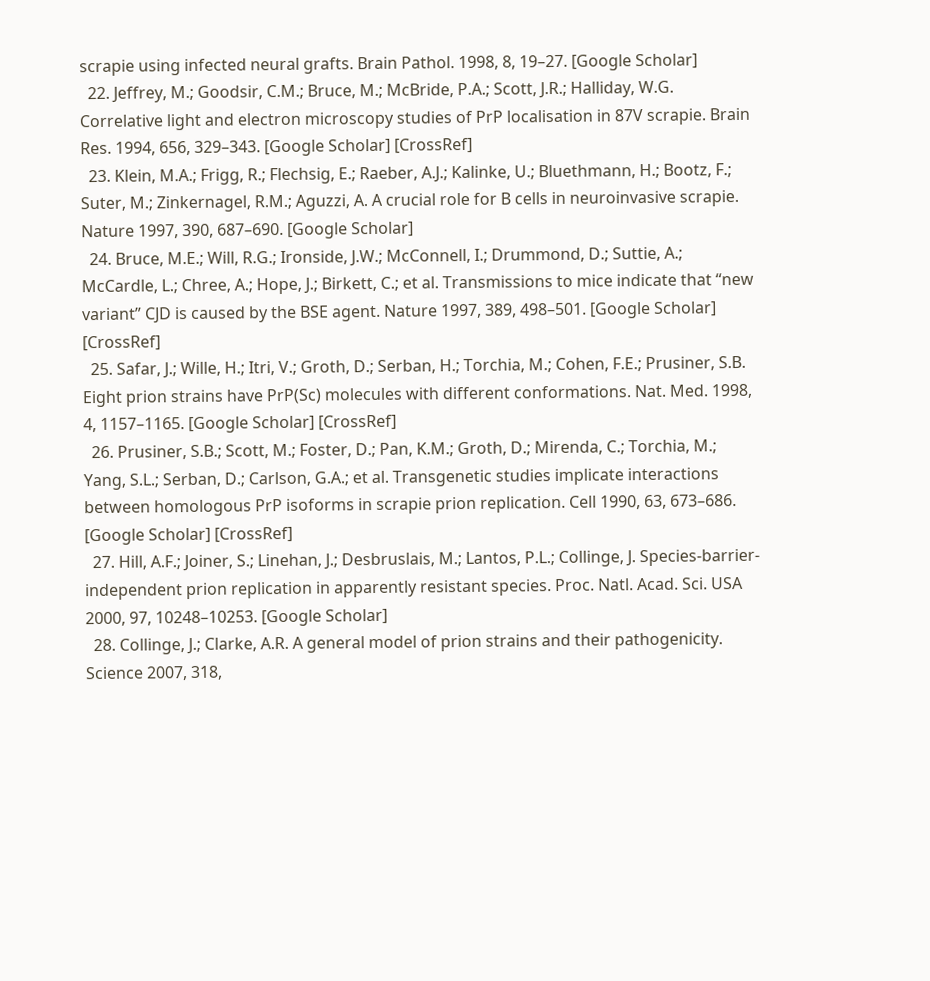scrapie using infected neural grafts. Brain Pathol. 1998, 8, 19–27. [Google Scholar]
  22. Jeffrey, M.; Goodsir, C.M.; Bruce, M.; McBride, P.A.; Scott, J.R.; Halliday, W.G. Correlative light and electron microscopy studies of PrP localisation in 87V scrapie. Brain Res. 1994, 656, 329–343. [Google Scholar] [CrossRef]
  23. Klein, M.A.; Frigg, R.; Flechsig, E.; Raeber, A.J.; Kalinke, U.; Bluethmann, H.; Bootz, F.; Suter, M.; Zinkernagel, R.M.; Aguzzi, A. A crucial role for B cells in neuroinvasive scrapie. Nature 1997, 390, 687–690. [Google Scholar]
  24. Bruce, M.E.; Will, R.G.; Ironside, J.W.; McConnell, I.; Drummond, D.; Suttie, A.; McCardle, L.; Chree, A.; Hope, J.; Birkett, C.; et al. Transmissions to mice indicate that “new variant” CJD is caused by the BSE agent. Nature 1997, 389, 498–501. [Google Scholar] [CrossRef]
  25. Safar, J.; Wille, H.; Itri, V.; Groth, D.; Serban, H.; Torchia, M.; Cohen, F.E.; Prusiner, S.B. Eight prion strains have PrP(Sc) molecules with different conformations. Nat. Med. 1998, 4, 1157–1165. [Google Scholar] [CrossRef]
  26. Prusiner, S.B.; Scott, M.; Foster, D.; Pan, K.M.; Groth, D.; Mirenda, C.; Torchia, M.; Yang, S.L.; Serban, D.; Carlson, G.A.; et al. Transgenetic studies implicate interactions between homologous PrP isoforms in scrapie prion replication. Cell 1990, 63, 673–686. [Google Scholar] [CrossRef]
  27. Hill, A.F.; Joiner, S.; Linehan, J.; Desbruslais, M.; Lantos, P.L.; Collinge, J. Species-barrier-independent prion replication in apparently resistant species. Proc. Natl. Acad. Sci. USA 2000, 97, 10248–10253. [Google Scholar]
  28. Collinge, J.; Clarke, A.R. A general model of prion strains and their pathogenicity. Science 2007, 318,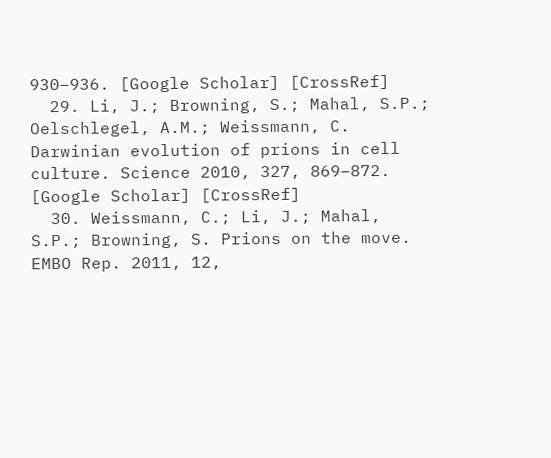930–936. [Google Scholar] [CrossRef]
  29. Li, J.; Browning, S.; Mahal, S.P.; Oelschlegel, A.M.; Weissmann, C. Darwinian evolution of prions in cell culture. Science 2010, 327, 869–872. [Google Scholar] [CrossRef]
  30. Weissmann, C.; Li, J.; Mahal, S.P.; Browning, S. Prions on the move. EMBO Rep. 2011, 12,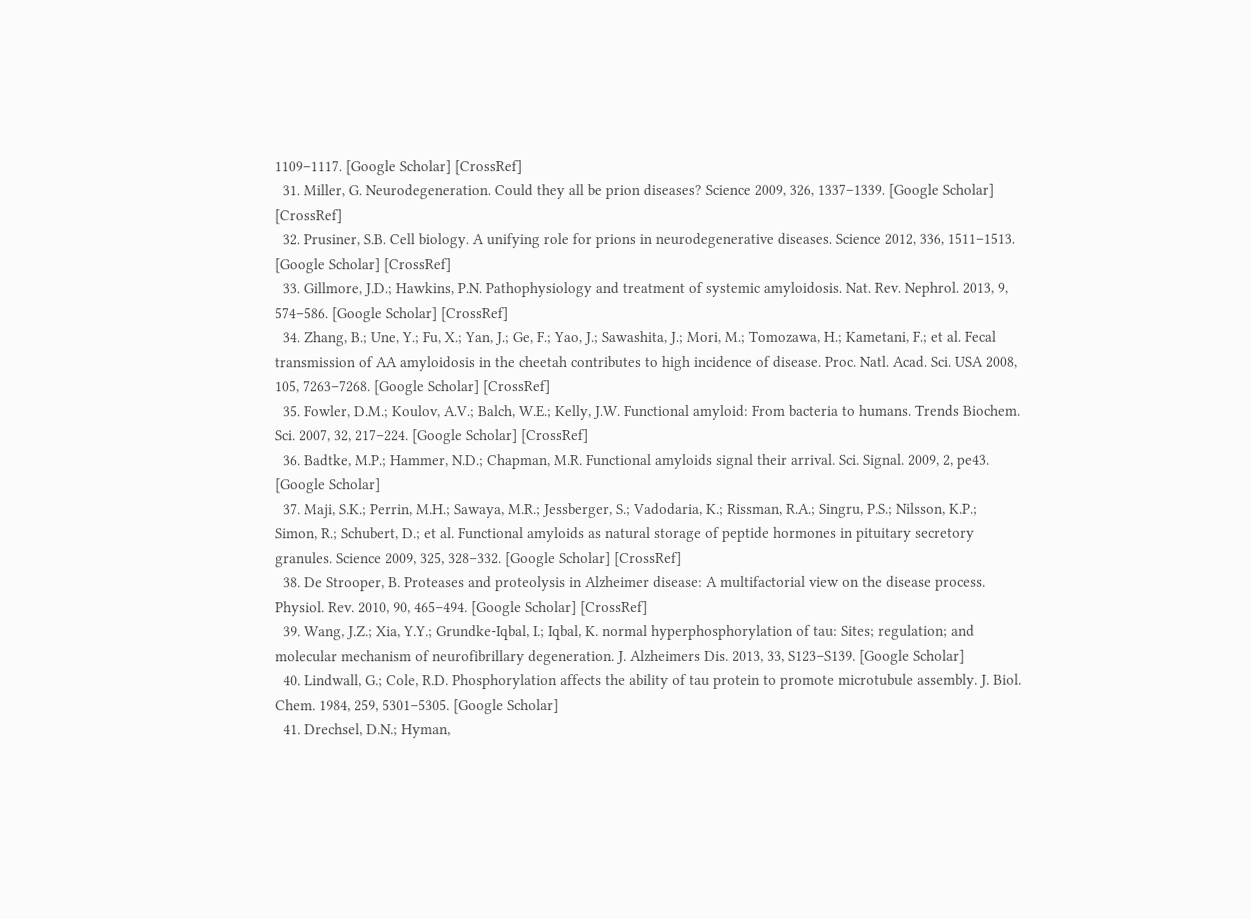1109–1117. [Google Scholar] [CrossRef]
  31. Miller, G. Neurodegeneration. Could they all be prion diseases? Science 2009, 326, 1337–1339. [Google Scholar] [CrossRef]
  32. Prusiner, S.B. Cell biology. A unifying role for prions in neurodegenerative diseases. Science 2012, 336, 1511–1513. [Google Scholar] [CrossRef]
  33. Gillmore, J.D.; Hawkins, P.N. Pathophysiology and treatment of systemic amyloidosis. Nat. Rev. Nephrol. 2013, 9, 574–586. [Google Scholar] [CrossRef]
  34. Zhang, B.; Une, Y.; Fu, X.; Yan, J.; Ge, F.; Yao, J.; Sawashita, J.; Mori, M.; Tomozawa, H.; Kametani, F.; et al. Fecal transmission of AA amyloidosis in the cheetah contributes to high incidence of disease. Proc. Natl. Acad. Sci. USA 2008, 105, 7263–7268. [Google Scholar] [CrossRef]
  35. Fowler, D.M.; Koulov, A.V.; Balch, W.E.; Kelly, J.W. Functional amyloid: From bacteria to humans. Trends Biochem. Sci. 2007, 32, 217–224. [Google Scholar] [CrossRef]
  36. Badtke, M.P.; Hammer, N.D.; Chapman, M.R. Functional amyloids signal their arrival. Sci. Signal. 2009, 2, pe43. [Google Scholar]
  37. Maji, S.K.; Perrin, M.H.; Sawaya, M.R.; Jessberger, S.; Vadodaria, K.; Rissman, R.A.; Singru, P.S.; Nilsson, K.P.; Simon, R.; Schubert, D.; et al. Functional amyloids as natural storage of peptide hormones in pituitary secretory granules. Science 2009, 325, 328–332. [Google Scholar] [CrossRef]
  38. De Strooper, B. Proteases and proteolysis in Alzheimer disease: A multifactorial view on the disease process. Physiol. Rev. 2010, 90, 465–494. [Google Scholar] [CrossRef]
  39. Wang, J.Z.; Xia, Y.Y.; Grundke-Iqbal, I.; Iqbal, K. normal hyperphosphorylation of tau: Sites; regulation; and molecular mechanism of neurofibrillary degeneration. J. Alzheimers Dis. 2013, 33, S123–S139. [Google Scholar]
  40. Lindwall, G.; Cole, R.D. Phosphorylation affects the ability of tau protein to promote microtubule assembly. J. Biol. Chem. 1984, 259, 5301–5305. [Google Scholar]
  41. Drechsel, D.N.; Hyman,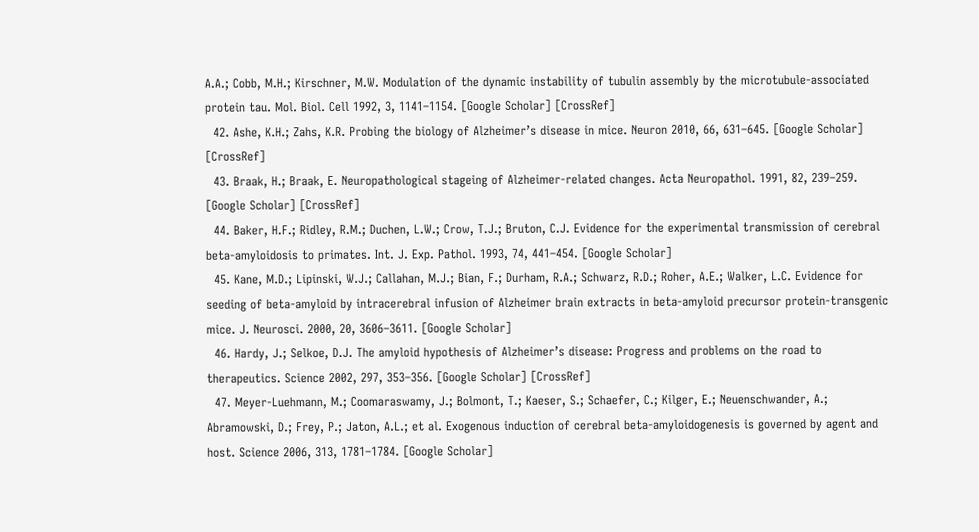A.A.; Cobb, M.H.; Kirschner, M.W. Modulation of the dynamic instability of tubulin assembly by the microtubule-associated protein tau. Mol. Biol. Cell 1992, 3, 1141–1154. [Google Scholar] [CrossRef]
  42. Ashe, K.H.; Zahs, K.R. Probing the biology of Alzheimer’s disease in mice. Neuron 2010, 66, 631–645. [Google Scholar] [CrossRef]
  43. Braak, H.; Braak, E. Neuropathological stageing of Alzheimer-related changes. Acta Neuropathol. 1991, 82, 239–259. [Google Scholar] [CrossRef]
  44. Baker, H.F.; Ridley, R.M.; Duchen, L.W.; Crow, T.J.; Bruton, C.J. Evidence for the experimental transmission of cerebral beta-amyloidosis to primates. Int. J. Exp. Pathol. 1993, 74, 441–454. [Google Scholar]
  45. Kane, M.D.; Lipinski, W.J.; Callahan, M.J.; Bian, F.; Durham, R.A.; Schwarz, R.D.; Roher, A.E.; Walker, L.C. Evidence for seeding of beta-amyloid by intracerebral infusion of Alzheimer brain extracts in beta-amyloid precursor protein-transgenic mice. J. Neurosci. 2000, 20, 3606–3611. [Google Scholar]
  46. Hardy, J.; Selkoe, D.J. The amyloid hypothesis of Alzheimer’s disease: Progress and problems on the road to therapeutics. Science 2002, 297, 353–356. [Google Scholar] [CrossRef]
  47. Meyer-Luehmann, M.; Coomaraswamy, J.; Bolmont, T.; Kaeser, S.; Schaefer, C.; Kilger, E.; Neuenschwander, A.; Abramowski, D.; Frey, P.; Jaton, A.L.; et al. Exogenous induction of cerebral beta-amyloidogenesis is governed by agent and host. Science 2006, 313, 1781–1784. [Google Scholar]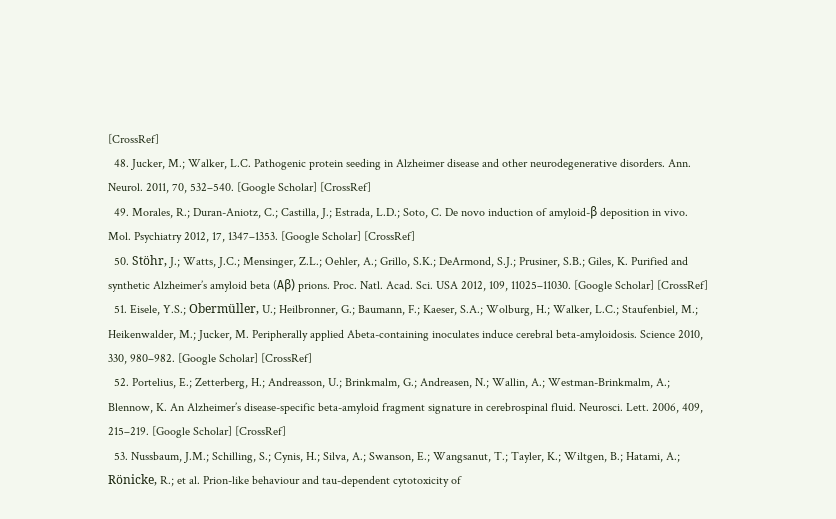[CrossRef]
  48. Jucker, M.; Walker, L.C. Pathogenic protein seeding in Alzheimer disease and other neurodegenerative disorders. Ann. Neurol. 2011, 70, 532–540. [Google Scholar] [CrossRef]
  49. Morales, R.; Duran-Aniotz, C.; Castilla, J.; Estrada, L.D.; Soto, C. De novo induction of amyloid-β deposition in vivo. Mol. Psychiatry 2012, 17, 1347–1353. [Google Scholar] [CrossRef]
  50. Stöhr, J.; Watts, J.C.; Mensinger, Z.L.; Oehler, A.; Grillo, S.K.; DeArmond, S.J.; Prusiner, S.B.; Giles, K. Purified and synthetic Alzheimer’s amyloid beta (Aβ) prions. Proc. Natl. Acad. Sci. USA 2012, 109, 11025–11030. [Google Scholar] [CrossRef]
  51. Eisele, Y.S.; Obermüller, U.; Heilbronner, G.; Baumann, F.; Kaeser, S.A.; Wolburg, H.; Walker, L.C.; Staufenbiel, M.; Heikenwalder, M.; Jucker, M. Peripherally applied Abeta-containing inoculates induce cerebral beta-amyloidosis. Science 2010, 330, 980–982. [Google Scholar] [CrossRef]
  52. Portelius, E.; Zetterberg, H.; Andreasson, U.; Brinkmalm, G.; Andreasen, N.; Wallin, A.; Westman-Brinkmalm, A.; Blennow, K. An Alzheimer’s disease-specific beta-amyloid fragment signature in cerebrospinal fluid. Neurosci. Lett. 2006, 409, 215–219. [Google Scholar] [CrossRef]
  53. Nussbaum, J.M.; Schilling, S.; Cynis, H.; Silva, A.; Swanson, E.; Wangsanut, T.; Tayler, K.; Wiltgen, B.; Hatami, A.; Rönicke, R.; et al. Prion-like behaviour and tau-dependent cytotoxicity of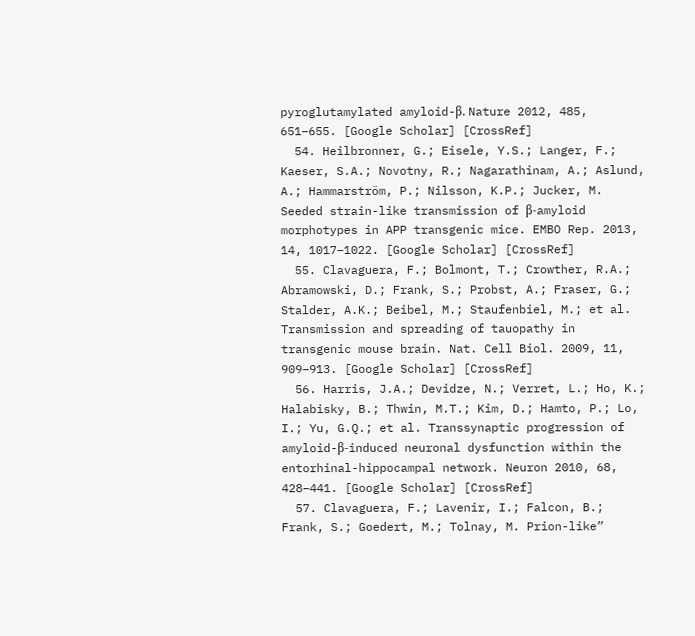pyroglutamylated amyloid-β. Nature 2012, 485, 651–655. [Google Scholar] [CrossRef]
  54. Heilbronner, G.; Eisele, Y.S.; Langer, F.; Kaeser, S.A.; Novotny, R.; Nagarathinam, A.; Aslund, A.; Hammarström, P.; Nilsson, K.P.; Jucker, M. Seeded strain-like transmission of β-amyloid morphotypes in APP transgenic mice. EMBO Rep. 2013, 14, 1017–1022. [Google Scholar] [CrossRef]
  55. Clavaguera, F.; Bolmont, T.; Crowther, R.A.; Abramowski, D.; Frank, S.; Probst, A.; Fraser, G.; Stalder, A.K.; Beibel, M.; Staufenbiel, M.; et al. Transmission and spreading of tauopathy in transgenic mouse brain. Nat. Cell Biol. 2009, 11, 909–913. [Google Scholar] [CrossRef]
  56. Harris, J.A.; Devidze, N.; Verret, L.; Ho, K.; Halabisky, B.; Thwin, M.T.; Kim, D.; Hamto, P.; Lo, I.; Yu, G.Q.; et al. Transsynaptic progression of amyloid-β-induced neuronal dysfunction within the entorhinal-hippocampal network. Neuron 2010, 68, 428–441. [Google Scholar] [CrossRef]
  57. Clavaguera, F.; Lavenir, I.; Falcon, B.; Frank, S.; Goedert, M.; Tolnay, M. Prion-like”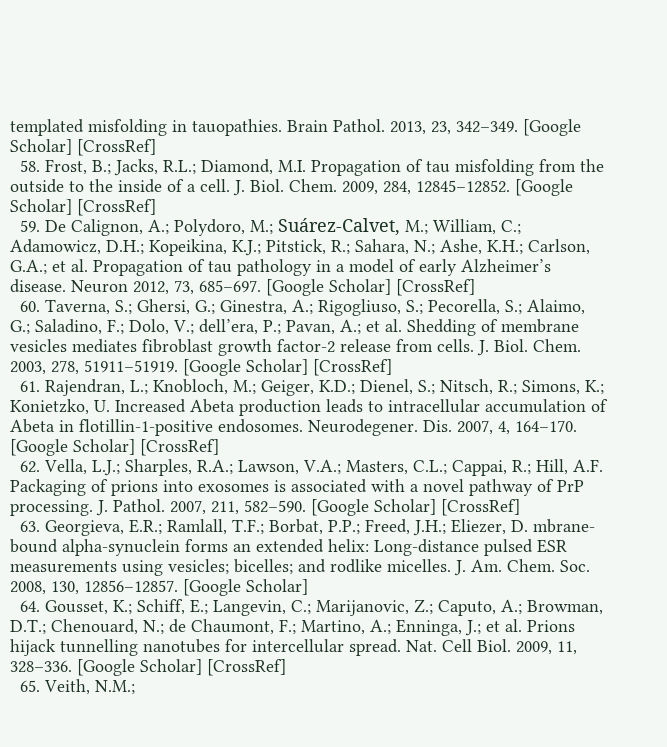templated misfolding in tauopathies. Brain Pathol. 2013, 23, 342–349. [Google Scholar] [CrossRef]
  58. Frost, B.; Jacks, R.L.; Diamond, M.I. Propagation of tau misfolding from the outside to the inside of a cell. J. Biol. Chem. 2009, 284, 12845–12852. [Google Scholar] [CrossRef]
  59. De Calignon, A.; Polydoro, M.; Suárez-Calvet, M.; William, C.; Adamowicz, D.H.; Kopeikina, K.J.; Pitstick, R.; Sahara, N.; Ashe, K.H.; Carlson, G.A.; et al. Propagation of tau pathology in a model of early Alzheimer’s disease. Neuron 2012, 73, 685–697. [Google Scholar] [CrossRef]
  60. Taverna, S.; Ghersi, G.; Ginestra, A.; Rigogliuso, S.; Pecorella, S.; Alaimo, G.; Saladino, F.; Dolo, V.; dell’era, P.; Pavan, A.; et al. Shedding of membrane vesicles mediates fibroblast growth factor-2 release from cells. J. Biol. Chem. 2003, 278, 51911–51919. [Google Scholar] [CrossRef]
  61. Rajendran, L.; Knobloch, M.; Geiger, K.D.; Dienel, S.; Nitsch, R.; Simons, K.; Konietzko, U. Increased Abeta production leads to intracellular accumulation of Abeta in flotillin-1-positive endosomes. Neurodegener. Dis. 2007, 4, 164–170. [Google Scholar] [CrossRef]
  62. Vella, L.J.; Sharples, R.A.; Lawson, V.A.; Masters, C.L.; Cappai, R.; Hill, A.F. Packaging of prions into exosomes is associated with a novel pathway of PrP processing. J. Pathol. 2007, 211, 582–590. [Google Scholar] [CrossRef]
  63. Georgieva, E.R.; Ramlall, T.F.; Borbat, P.P.; Freed, J.H.; Eliezer, D. mbrane-bound alpha-synuclein forms an extended helix: Long-distance pulsed ESR measurements using vesicles; bicelles; and rodlike micelles. J. Am. Chem. Soc. 2008, 130, 12856–12857. [Google Scholar]
  64. Gousset, K.; Schiff, E.; Langevin, C.; Marijanovic, Z.; Caputo, A.; Browman, D.T.; Chenouard, N.; de Chaumont, F.; Martino, A.; Enninga, J.; et al. Prions hijack tunnelling nanotubes for intercellular spread. Nat. Cell Biol. 2009, 11, 328–336. [Google Scholar] [CrossRef]
  65. Veith, N.M.;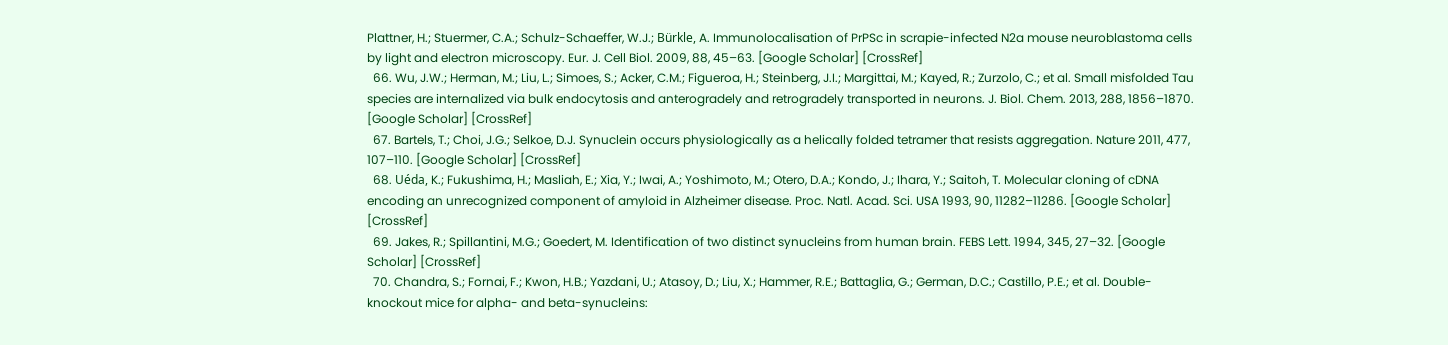Plattner, H.; Stuermer, C.A.; Schulz-Schaeffer, W.J.; Bürkle, A. Immunolocalisation of PrPSc in scrapie-infected N2a mouse neuroblastoma cells by light and electron microscopy. Eur. J. Cell Biol. 2009, 88, 45–63. [Google Scholar] [CrossRef]
  66. Wu, J.W.; Herman, M.; Liu, L.; Simoes, S.; Acker, C.M.; Figueroa, H.; Steinberg, J.I.; Margittai, M.; Kayed, R.; Zurzolo, C.; et al. Small misfolded Tau species are internalized via bulk endocytosis and anterogradely and retrogradely transported in neurons. J. Biol. Chem. 2013, 288, 1856–1870. [Google Scholar] [CrossRef]
  67. Bartels, T.; Choi, J.G.; Selkoe, D.J. Synuclein occurs physiologically as a helically folded tetramer that resists aggregation. Nature 2011, 477, 107–110. [Google Scholar] [CrossRef]
  68. Uéda, K.; Fukushima, H.; Masliah, E.; Xia, Y.; Iwai, A.; Yoshimoto, M.; Otero, D.A.; Kondo, J.; Ihara, Y.; Saitoh, T. Molecular cloning of cDNA encoding an unrecognized component of amyloid in Alzheimer disease. Proc. Natl. Acad. Sci. USA 1993, 90, 11282–11286. [Google Scholar] [CrossRef]
  69. Jakes, R.; Spillantini, M.G.; Goedert, M. Identification of two distinct synucleins from human brain. FEBS Lett. 1994, 345, 27–32. [Google Scholar] [CrossRef]
  70. Chandra, S.; Fornai, F.; Kwon, H.B.; Yazdani, U.; Atasoy, D.; Liu, X.; Hammer, R.E.; Battaglia, G.; German, D.C.; Castillo, P.E.; et al. Double-knockout mice for alpha- and beta-synucleins: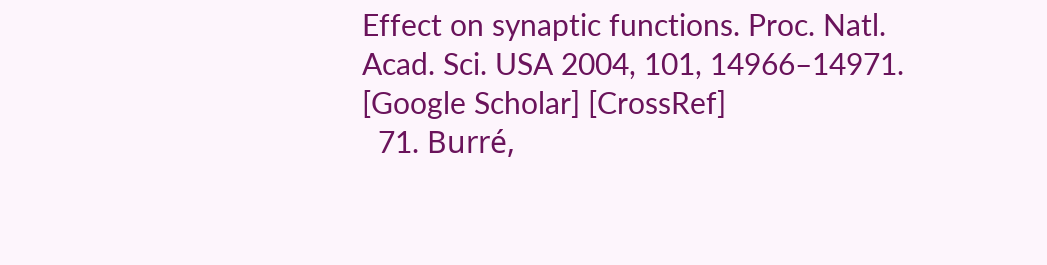Effect on synaptic functions. Proc. Natl. Acad. Sci. USA 2004, 101, 14966–14971. [Google Scholar] [CrossRef]
  71. Burré,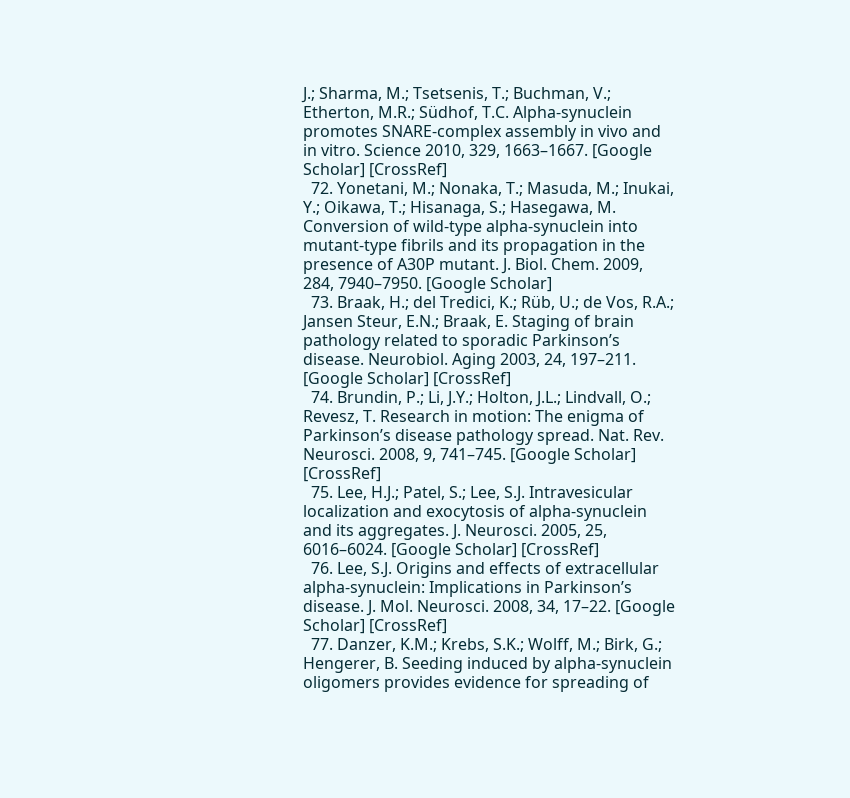J.; Sharma, M.; Tsetsenis, T.; Buchman, V.; Etherton, M.R.; Südhof, T.C. Alpha-synuclein promotes SNARE-complex assembly in vivo and in vitro. Science 2010, 329, 1663–1667. [Google Scholar] [CrossRef]
  72. Yonetani, M.; Nonaka, T.; Masuda, M.; Inukai, Y.; Oikawa, T.; Hisanaga, S.; Hasegawa, M. Conversion of wild-type alpha-synuclein into mutant-type fibrils and its propagation in the presence of A30P mutant. J. Biol. Chem. 2009, 284, 7940–7950. [Google Scholar]
  73. Braak, H.; del Tredici, K.; Rüb, U.; de Vos, R.A.; Jansen Steur, E.N.; Braak, E. Staging of brain pathology related to sporadic Parkinson’s disease. Neurobiol. Aging 2003, 24, 197–211. [Google Scholar] [CrossRef]
  74. Brundin, P.; Li, J.Y.; Holton, J.L.; Lindvall, O.; Revesz, T. Research in motion: The enigma of Parkinson’s disease pathology spread. Nat. Rev. Neurosci. 2008, 9, 741–745. [Google Scholar] [CrossRef]
  75. Lee, H.J.; Patel, S.; Lee, S.J. Intravesicular localization and exocytosis of alpha-synuclein and its aggregates. J. Neurosci. 2005, 25, 6016–6024. [Google Scholar] [CrossRef]
  76. Lee, S.J. Origins and effects of extracellular alpha-synuclein: Implications in Parkinson’s disease. J. Mol. Neurosci. 2008, 34, 17–22. [Google Scholar] [CrossRef]
  77. Danzer, K.M.; Krebs, S.K.; Wolff, M.; Birk, G.; Hengerer, B. Seeding induced by alpha-synuclein oligomers provides evidence for spreading of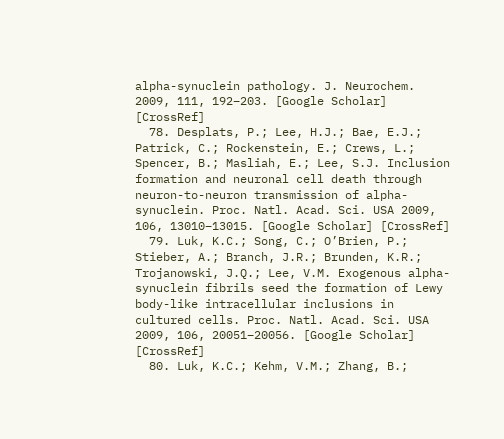alpha-synuclein pathology. J. Neurochem. 2009, 111, 192–203. [Google Scholar] [CrossRef]
  78. Desplats, P.; Lee, H.J.; Bae, E.J.; Patrick, C.; Rockenstein, E.; Crews, L.; Spencer, B.; Masliah, E.; Lee, S.J. Inclusion formation and neuronal cell death through neuron-to-neuron transmission of alpha-synuclein. Proc. Natl. Acad. Sci. USA 2009, 106, 13010–13015. [Google Scholar] [CrossRef]
  79. Luk, K.C.; Song, C.; O’Brien, P.; Stieber, A.; Branch, J.R.; Brunden, K.R.; Trojanowski, J.Q.; Lee, V.M. Exogenous alpha-synuclein fibrils seed the formation of Lewy body-like intracellular inclusions in cultured cells. Proc. Natl. Acad. Sci. USA 2009, 106, 20051–20056. [Google Scholar] [CrossRef]
  80. Luk, K.C.; Kehm, V.M.; Zhang, B.;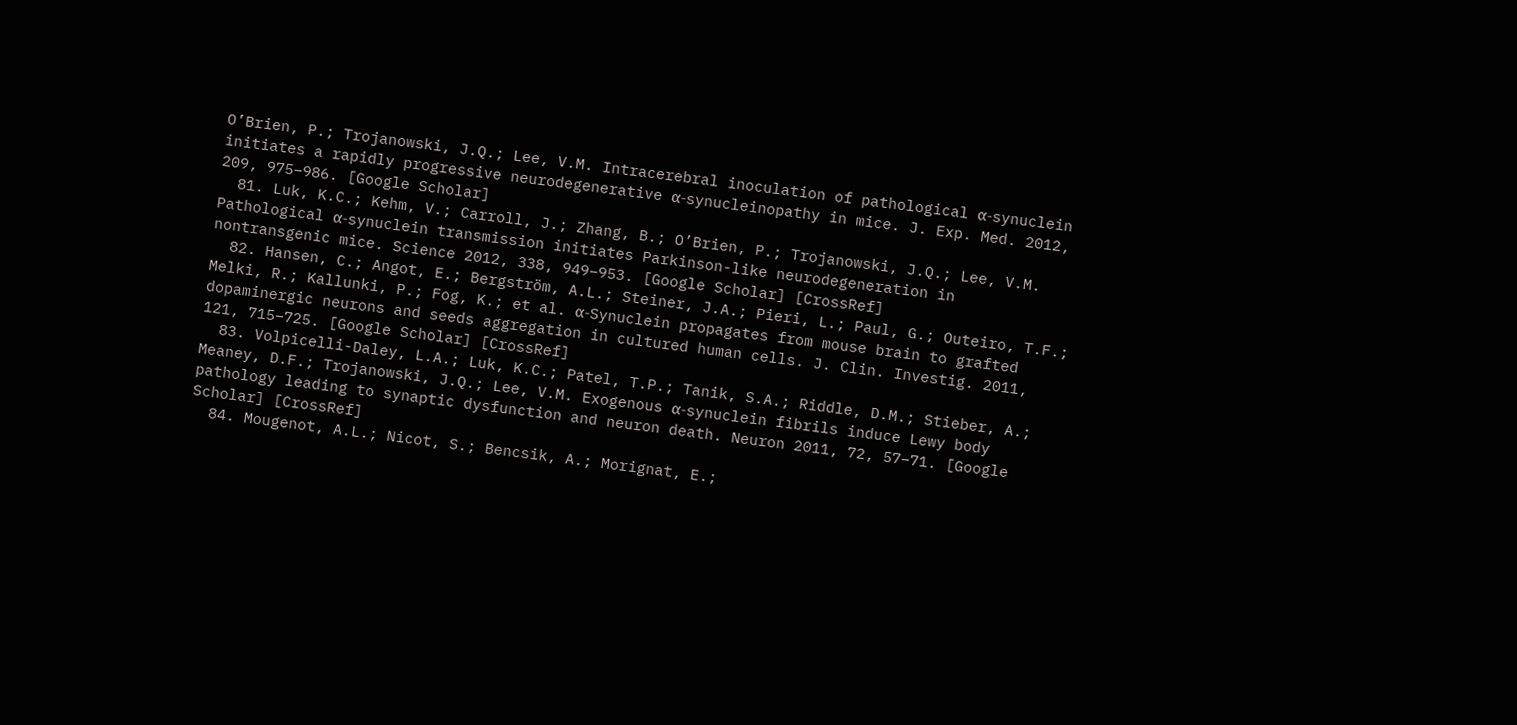O’Brien, P.; Trojanowski, J.Q.; Lee, V.M. Intracerebral inoculation of pathological α-synuclein initiates a rapidly progressive neurodegenerative α-synucleinopathy in mice. J. Exp. Med. 2012, 209, 975–986. [Google Scholar]
  81. Luk, K.C.; Kehm, V.; Carroll, J.; Zhang, B.; O’Brien, P.; Trojanowski, J.Q.; Lee, V.M. Pathological α-synuclein transmission initiates Parkinson-like neurodegeneration in nontransgenic mice. Science 2012, 338, 949–953. [Google Scholar] [CrossRef]
  82. Hansen, C.; Angot, E.; Bergström, A.L.; Steiner, J.A.; Pieri, L.; Paul, G.; Outeiro, T.F.; Melki, R.; Kallunki, P.; Fog, K.; et al. α-Synuclein propagates from mouse brain to grafted dopaminergic neurons and seeds aggregation in cultured human cells. J. Clin. Investig. 2011, 121, 715–725. [Google Scholar] [CrossRef]
  83. Volpicelli-Daley, L.A.; Luk, K.C.; Patel, T.P.; Tanik, S.A.; Riddle, D.M.; Stieber, A.; Meaney, D.F.; Trojanowski, J.Q.; Lee, V.M. Exogenous α-synuclein fibrils induce Lewy body pathology leading to synaptic dysfunction and neuron death. Neuron 2011, 72, 57–71. [Google Scholar] [CrossRef]
  84. Mougenot, A.L.; Nicot, S.; Bencsik, A.; Morignat, E.;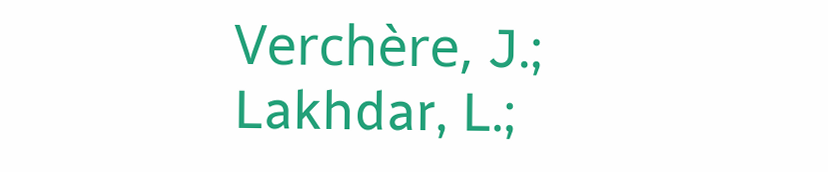Verchère, J.; Lakhdar, L.;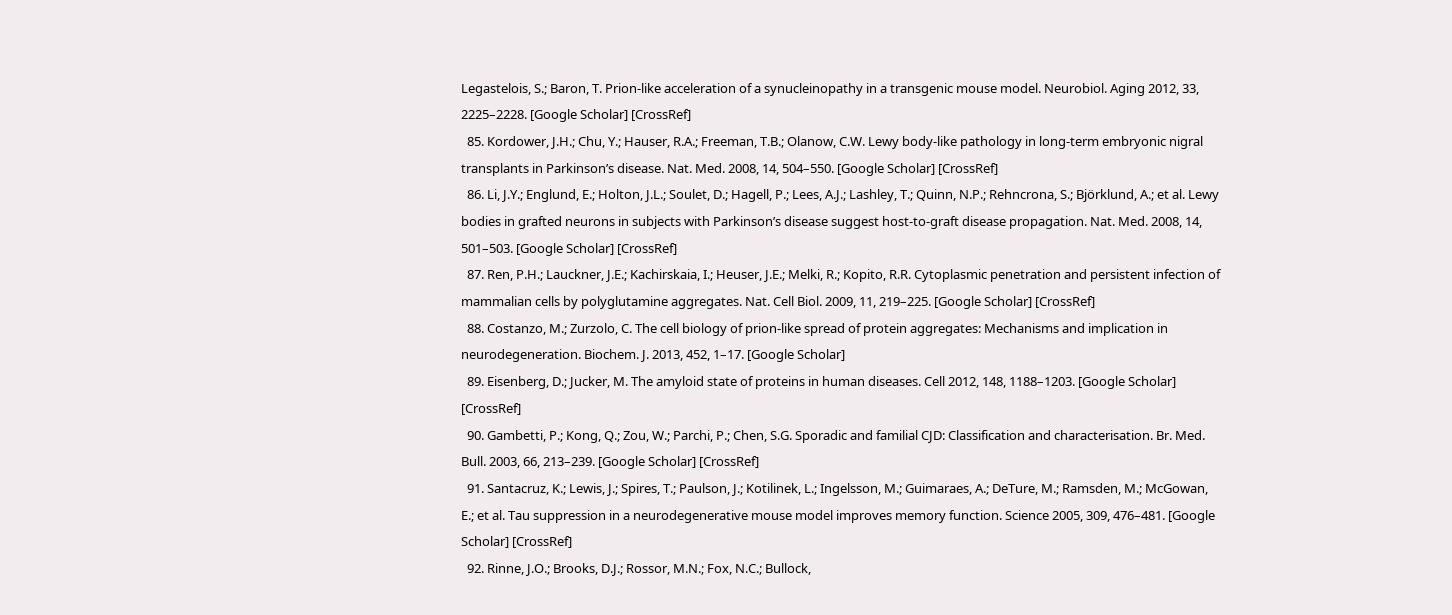Legastelois, S.; Baron, T. Prion-like acceleration of a synucleinopathy in a transgenic mouse model. Neurobiol. Aging 2012, 33, 2225–2228. [Google Scholar] [CrossRef]
  85. Kordower, J.H.; Chu, Y.; Hauser, R.A.; Freeman, T.B.; Olanow, C.W. Lewy body-like pathology in long-term embryonic nigral transplants in Parkinson’s disease. Nat. Med. 2008, 14, 504–550. [Google Scholar] [CrossRef]
  86. Li, J.Y.; Englund, E.; Holton, J.L.; Soulet, D.; Hagell, P.; Lees, A.J.; Lashley, T.; Quinn, N.P.; Rehncrona, S.; Björklund, A.; et al. Lewy bodies in grafted neurons in subjects with Parkinson’s disease suggest host-to-graft disease propagation. Nat. Med. 2008, 14, 501–503. [Google Scholar] [CrossRef]
  87. Ren, P.H.; Lauckner, J.E.; Kachirskaia, I.; Heuser, J.E.; Melki, R.; Kopito, R.R. Cytoplasmic penetration and persistent infection of mammalian cells by polyglutamine aggregates. Nat. Cell Biol. 2009, 11, 219–225. [Google Scholar] [CrossRef]
  88. Costanzo, M.; Zurzolo, C. The cell biology of prion-like spread of protein aggregates: Mechanisms and implication in neurodegeneration. Biochem. J. 2013, 452, 1–17. [Google Scholar]
  89. Eisenberg, D.; Jucker, M. The amyloid state of proteins in human diseases. Cell 2012, 148, 1188–1203. [Google Scholar] [CrossRef]
  90. Gambetti, P.; Kong, Q.; Zou, W.; Parchi, P.; Chen, S.G. Sporadic and familial CJD: Classification and characterisation. Br. Med. Bull. 2003, 66, 213–239. [Google Scholar] [CrossRef]
  91. Santacruz, K.; Lewis, J.; Spires, T.; Paulson, J.; Kotilinek, L.; Ingelsson, M.; Guimaraes, A.; DeTure, M.; Ramsden, M.; McGowan, E.; et al. Tau suppression in a neurodegenerative mouse model improves memory function. Science 2005, 309, 476–481. [Google Scholar] [CrossRef]
  92. Rinne, J.O.; Brooks, D.J.; Rossor, M.N.; Fox, N.C.; Bullock,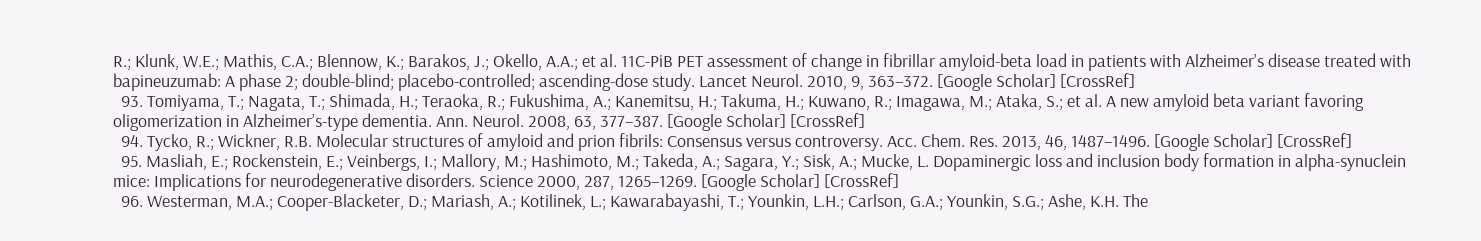R.; Klunk, W.E.; Mathis, C.A.; Blennow, K.; Barakos, J.; Okello, A.A.; et al. 11C-PiB PET assessment of change in fibrillar amyloid-beta load in patients with Alzheimer’s disease treated with bapineuzumab: A phase 2; double-blind; placebo-controlled; ascending-dose study. Lancet Neurol. 2010, 9, 363–372. [Google Scholar] [CrossRef]
  93. Tomiyama, T.; Nagata, T.; Shimada, H.; Teraoka, R.; Fukushima, A.; Kanemitsu, H.; Takuma, H.; Kuwano, R.; Imagawa, M.; Ataka, S.; et al. A new amyloid beta variant favoring oligomerization in Alzheimer’s-type dementia. Ann. Neurol. 2008, 63, 377–387. [Google Scholar] [CrossRef]
  94. Tycko, R.; Wickner, R.B. Molecular structures of amyloid and prion fibrils: Consensus versus controversy. Acc. Chem. Res. 2013, 46, 1487–1496. [Google Scholar] [CrossRef]
  95. Masliah, E.; Rockenstein, E.; Veinbergs, I.; Mallory, M.; Hashimoto, M.; Takeda, A.; Sagara, Y.; Sisk, A.; Mucke, L. Dopaminergic loss and inclusion body formation in alpha-synuclein mice: Implications for neurodegenerative disorders. Science 2000, 287, 1265–1269. [Google Scholar] [CrossRef]
  96. Westerman, M.A.; Cooper-Blacketer, D.; Mariash, A.; Kotilinek, L.; Kawarabayashi, T.; Younkin, L.H.; Carlson, G.A.; Younkin, S.G.; Ashe, K.H. The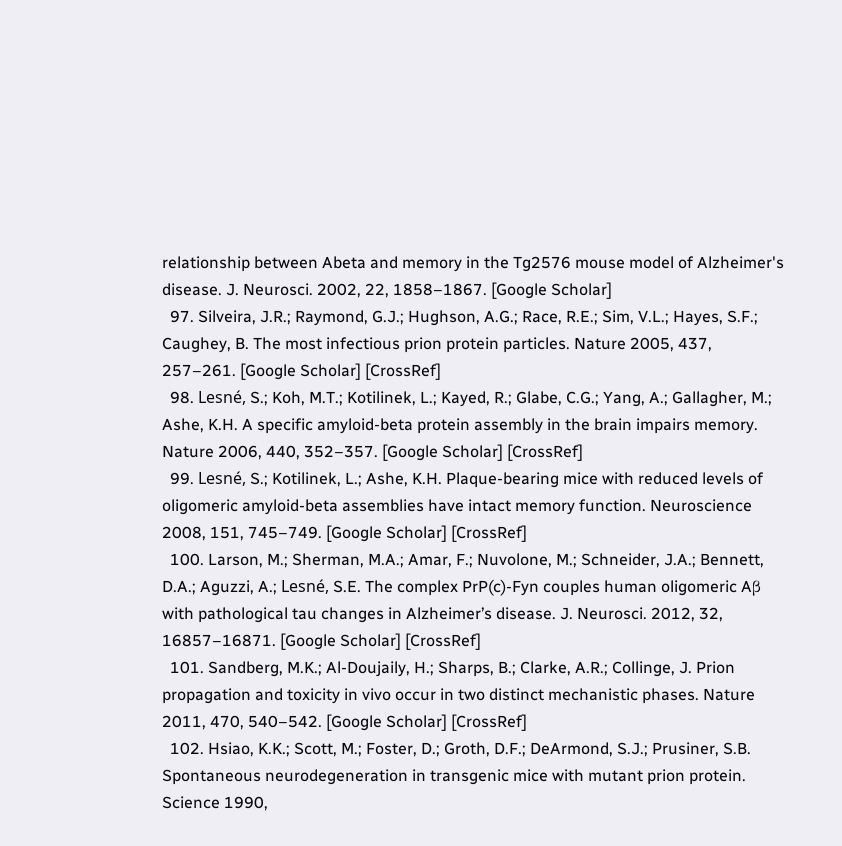relationship between Abeta and memory in the Tg2576 mouse model of Alzheimer's disease. J. Neurosci. 2002, 22, 1858–1867. [Google Scholar]
  97. Silveira, J.R.; Raymond, G.J.; Hughson, A.G.; Race, R.E.; Sim, V.L.; Hayes, S.F.; Caughey, B. The most infectious prion protein particles. Nature 2005, 437, 257–261. [Google Scholar] [CrossRef]
  98. Lesné, S.; Koh, M.T.; Kotilinek, L.; Kayed, R.; Glabe, C.G.; Yang, A.; Gallagher, M.; Ashe, K.H. A specific amyloid-beta protein assembly in the brain impairs memory. Nature 2006, 440, 352–357. [Google Scholar] [CrossRef]
  99. Lesné, S.; Kotilinek, L.; Ashe, K.H. Plaque-bearing mice with reduced levels of oligomeric amyloid-beta assemblies have intact memory function. Neuroscience 2008, 151, 745–749. [Google Scholar] [CrossRef]
  100. Larson, M.; Sherman, M.A.; Amar, F.; Nuvolone, M.; Schneider, J.A.; Bennett, D.A.; Aguzzi, A.; Lesné, S.E. The complex PrP(c)-Fyn couples human oligomeric Aβ with pathological tau changes in Alzheimer’s disease. J. Neurosci. 2012, 32, 16857–16871. [Google Scholar] [CrossRef]
  101. Sandberg, M.K.; Al-Doujaily, H.; Sharps, B.; Clarke, A.R.; Collinge, J. Prion propagation and toxicity in vivo occur in two distinct mechanistic phases. Nature 2011, 470, 540–542. [Google Scholar] [CrossRef]
  102. Hsiao, K.K.; Scott, M.; Foster, D.; Groth, D.F.; DeArmond, S.J.; Prusiner, S.B. Spontaneous neurodegeneration in transgenic mice with mutant prion protein. Science 1990,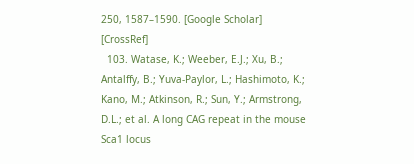250, 1587–1590. [Google Scholar] [CrossRef]
  103. Watase, K.; Weeber, E.J.; Xu, B.; Antalffy, B.; Yuva-Paylor, L.; Hashimoto, K.; Kano, M.; Atkinson, R.; Sun, Y.; Armstrong, D.L.; et al. A long CAG repeat in the mouse Sca1 locus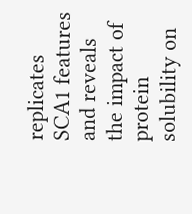replicates SCA1 features and reveals the impact of protein solubility on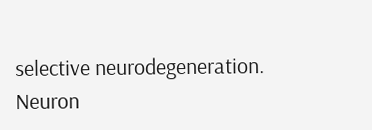selective neurodegeneration. Neuron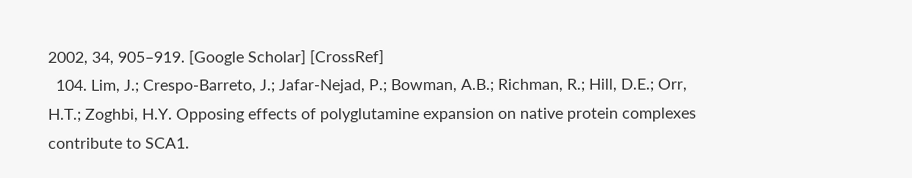2002, 34, 905–919. [Google Scholar] [CrossRef]
  104. Lim, J.; Crespo-Barreto, J.; Jafar-Nejad, P.; Bowman, A.B.; Richman, R.; Hill, D.E.; Orr, H.T.; Zoghbi, H.Y. Opposing effects of polyglutamine expansion on native protein complexes contribute to SCA1.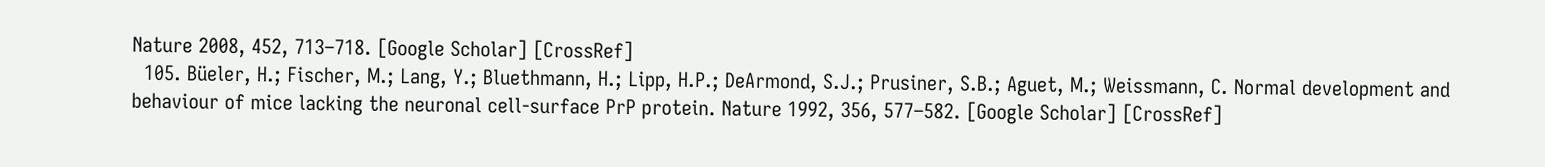Nature 2008, 452, 713–718. [Google Scholar] [CrossRef]
  105. Büeler, H.; Fischer, M.; Lang, Y.; Bluethmann, H.; Lipp, H.P.; DeArmond, S.J.; Prusiner, S.B.; Aguet, M.; Weissmann, C. Normal development and behaviour of mice lacking the neuronal cell-surface PrP protein. Nature 1992, 356, 577–582. [Google Scholar] [CrossRef]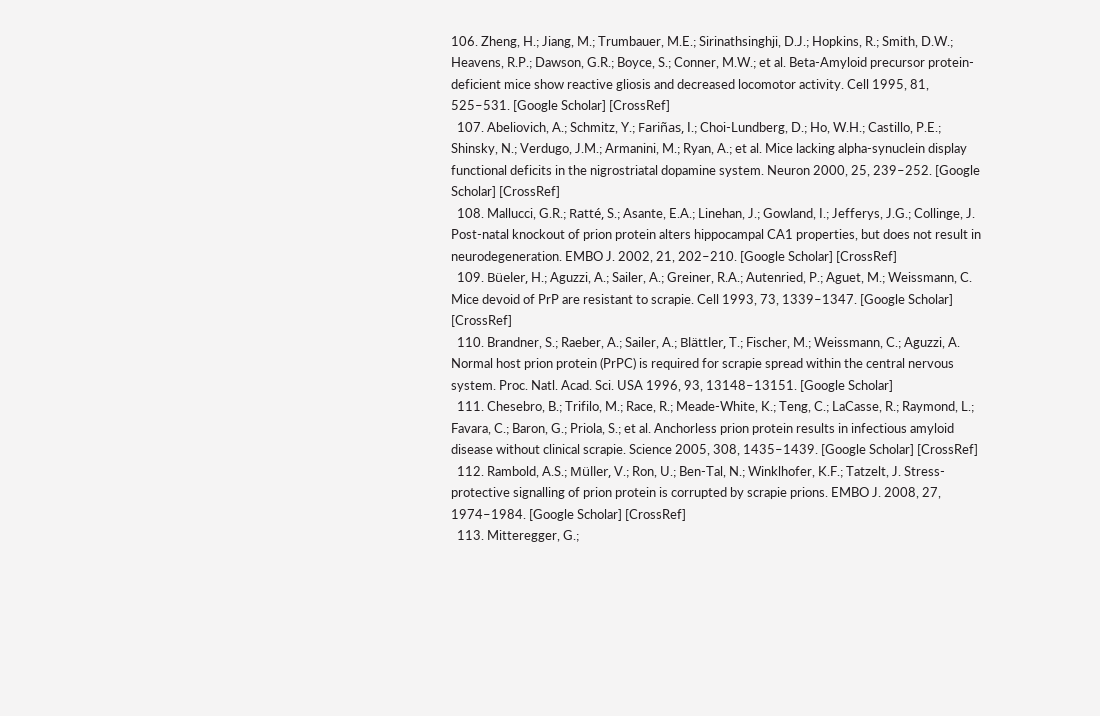106. Zheng, H.; Jiang, M.; Trumbauer, M.E.; Sirinathsinghji, D.J.; Hopkins, R.; Smith, D.W.; Heavens, R.P.; Dawson, G.R.; Boyce, S.; Conner, M.W.; et al. Beta-Amyloid precursor protein-deficient mice show reactive gliosis and decreased locomotor activity. Cell 1995, 81, 525–531. [Google Scholar] [CrossRef]
  107. Abeliovich, A.; Schmitz, Y.; Fariñas, I.; Choi-Lundberg, D.; Ho, W.H.; Castillo, P.E.; Shinsky, N.; Verdugo, J.M.; Armanini, M.; Ryan, A.; et al. Mice lacking alpha-synuclein display functional deficits in the nigrostriatal dopamine system. Neuron 2000, 25, 239–252. [Google Scholar] [CrossRef]
  108. Mallucci, G.R.; Ratté, S.; Asante, E.A.; Linehan, J.; Gowland, I.; Jefferys, J.G.; Collinge, J. Post-natal knockout of prion protein alters hippocampal CA1 properties, but does not result in neurodegeneration. EMBO J. 2002, 21, 202–210. [Google Scholar] [CrossRef]
  109. Büeler, H.; Aguzzi, A.; Sailer, A.; Greiner, R.A.; Autenried, P.; Aguet, M.; Weissmann, C. Mice devoid of PrP are resistant to scrapie. Cell 1993, 73, 1339–1347. [Google Scholar] [CrossRef]
  110. Brandner, S.; Raeber, A.; Sailer, A.; Blättler, T.; Fischer, M.; Weissmann, C.; Aguzzi, A. Normal host prion protein (PrPC) is required for scrapie spread within the central nervous system. Proc. Natl. Acad. Sci. USA 1996, 93, 13148–13151. [Google Scholar]
  111. Chesebro, B.; Trifilo, M.; Race, R.; Meade-White, K.; Teng, C.; LaCasse, R.; Raymond, L.; Favara, C.; Baron, G.; Priola, S.; et al. Anchorless prion protein results in infectious amyloid disease without clinical scrapie. Science 2005, 308, 1435–1439. [Google Scholar] [CrossRef]
  112. Rambold, A.S.; Müller, V.; Ron, U.; Ben-Tal, N.; Winklhofer, K.F.; Tatzelt, J. Stress-protective signalling of prion protein is corrupted by scrapie prions. EMBO J. 2008, 27, 1974–1984. [Google Scholar] [CrossRef]
  113. Mitteregger, G.;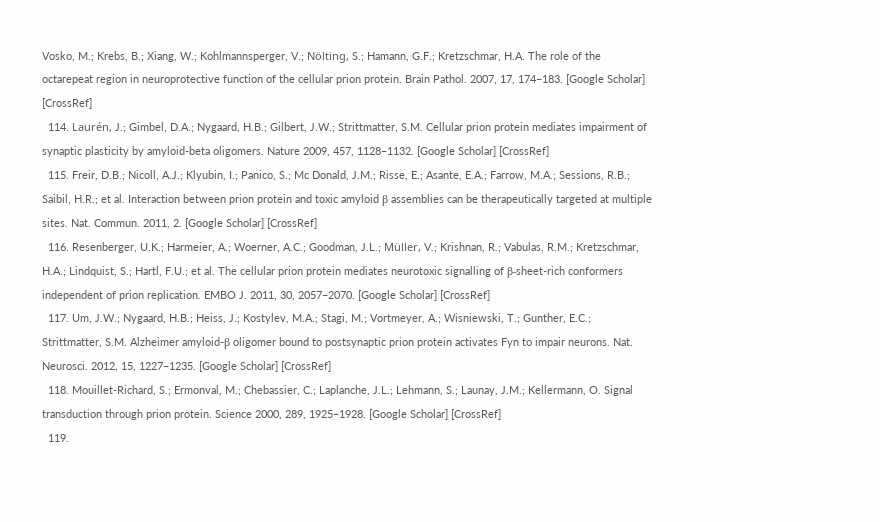Vosko, M.; Krebs, B.; Xiang, W.; Kohlmannsperger, V.; Nölting, S.; Hamann, G.F.; Kretzschmar, H.A. The role of the octarepeat region in neuroprotective function of the cellular prion protein. Brain Pathol. 2007, 17, 174–183. [Google Scholar] [CrossRef]
  114. Laurén, J.; Gimbel, D.A.; Nygaard, H.B.; Gilbert, J.W.; Strittmatter, S.M. Cellular prion protein mediates impairment of synaptic plasticity by amyloid-beta oligomers. Nature 2009, 457, 1128–1132. [Google Scholar] [CrossRef]
  115. Freir, D.B.; Nicoll, A.J.; Klyubin, I.; Panico, S.; Mc Donald, J.M.; Risse, E.; Asante, E.A.; Farrow, M.A.; Sessions, R.B.; Saibil, H.R.; et al. Interaction between prion protein and toxic amyloid β assemblies can be therapeutically targeted at multiple sites. Nat. Commun. 2011, 2. [Google Scholar] [CrossRef]
  116. Resenberger, U.K.; Harmeier, A.; Woerner, A.C.; Goodman, J.L.; Müller, V.; Krishnan, R.; Vabulas, R.M.; Kretzschmar, H.A.; Lindquist, S.; Hartl, F.U.; et al. The cellular prion protein mediates neurotoxic signalling of β-sheet-rich conformers independent of prion replication. EMBO J. 2011, 30, 2057–2070. [Google Scholar] [CrossRef]
  117. Um, J.W.; Nygaard, H.B.; Heiss, J.; Kostylev, M.A.; Stagi, M.; Vortmeyer, A.; Wisniewski, T.; Gunther, E.C.; Strittmatter, S.M. Alzheimer amyloid-β oligomer bound to postsynaptic prion protein activates Fyn to impair neurons. Nat. Neurosci. 2012, 15, 1227–1235. [Google Scholar] [CrossRef]
  118. Mouillet-Richard, S.; Ermonval, M.; Chebassier, C.; Laplanche, J.L.; Lehmann, S.; Launay, J.M.; Kellermann, O. Signal transduction through prion protein. Science 2000, 289, 1925–1928. [Google Scholar] [CrossRef]
  119.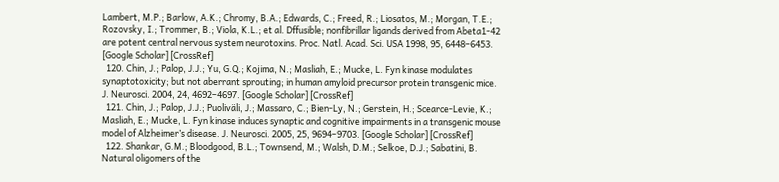Lambert, M.P.; Barlow, A.K.; Chromy, B.A.; Edwards, C.; Freed, R.; Liosatos, M.; Morgan, T.E.; Rozovsky, I.; Trommer, B.; Viola, K.L.; et al. Dffusible; nonfibrillar ligands derived from Abeta1-42 are potent central nervous system neurotoxins. Proc. Natl. Acad. Sci. USA 1998, 95, 6448–6453. [Google Scholar] [CrossRef]
  120. Chin, J.; Palop, J.J.; Yu, G.Q.; Kojima, N.; Masliah, E.; Mucke, L. Fyn kinase modulates synaptotoxicity; but not aberrant sprouting; in human amyloid precursor protein transgenic mice. J. Neurosci. 2004, 24, 4692–4697. [Google Scholar] [CrossRef]
  121. Chin, J.; Palop, J.J.; Puoliväli, J.; Massaro, C.; Bien-Ly, N.; Gerstein, H.; Scearce-Levie, K.; Masliah, E.; Mucke, L. Fyn kinase induces synaptic and cognitive impairments in a transgenic mouse model of Alzheimer’s disease. J. Neurosci. 2005, 25, 9694–9703. [Google Scholar] [CrossRef]
  122. Shankar, G.M.; Bloodgood, B.L.; Townsend, M.; Walsh, D.M.; Selkoe, D.J.; Sabatini, B. Natural oligomers of the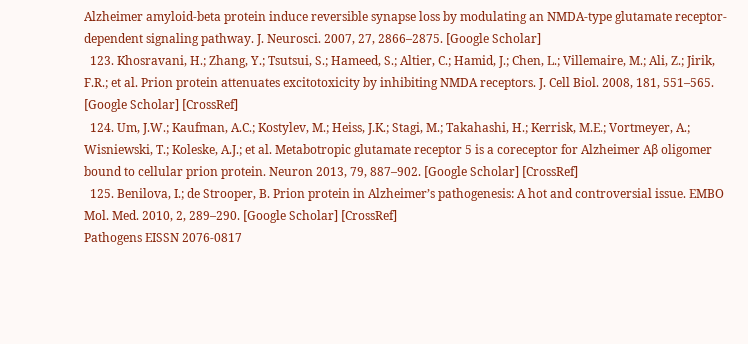Alzheimer amyloid-beta protein induce reversible synapse loss by modulating an NMDA-type glutamate receptor-dependent signaling pathway. J. Neurosci. 2007, 27, 2866–2875. [Google Scholar]
  123. Khosravani, H.; Zhang, Y.; Tsutsui, S.; Hameed, S.; Altier, C.; Hamid, J.; Chen, L.; Villemaire, M.; Ali, Z.; Jirik, F.R.; et al. Prion protein attenuates excitotoxicity by inhibiting NMDA receptors. J. Cell Biol. 2008, 181, 551–565. [Google Scholar] [CrossRef]
  124. Um, J.W.; Kaufman, A.C.; Kostylev, M.; Heiss, J.K.; Stagi, M.; Takahashi, H.; Kerrisk, M.E.; Vortmeyer, A.; Wisniewski, T.; Koleske, A.J.; et al. Metabotropic glutamate receptor 5 is a coreceptor for Alzheimer Aβ oligomer bound to cellular prion protein. Neuron 2013, 79, 887–902. [Google Scholar] [CrossRef]
  125. Benilova, I.; de Strooper, B. Prion protein in Alzheimer’s pathogenesis: A hot and controversial issue. EMBO Mol. Med. 2010, 2, 289–290. [Google Scholar] [CrossRef]
Pathogens EISSN 2076-0817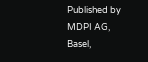Published by MDPI AG, Basel,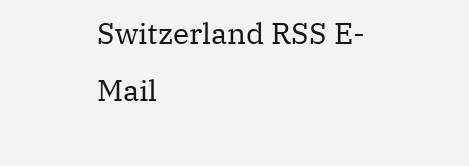Switzerland RSS E-Mail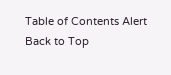Table of Contents Alert
Back to Top